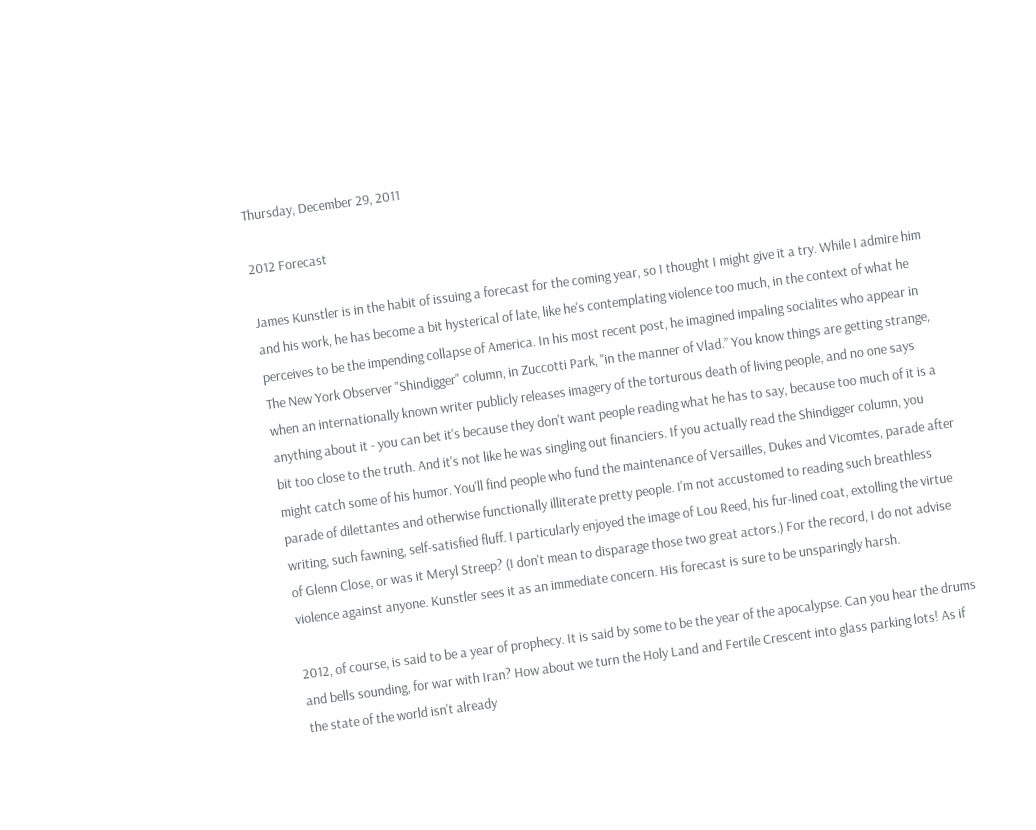Thursday, December 29, 2011

2012 Forecast

James Kunstler is in the habit of issuing a forecast for the coming year, so I thought I might give it a try. While I admire him and his work, he has become a bit hysterical of late, like he's contemplating violence too much, in the context of what he perceives to be the impending collapse of America. In his most recent post, he imagined impaling socialites who appear in The New York Observer "Shindigger" column, in Zuccotti Park, "in the manner of Vlad.” You know things are getting strange, when an internationally known writer publicly releases imagery of the torturous death of living people, and no one says anything about it - you can bet it's because they don't want people reading what he has to say, because too much of it is a bit too close to the truth. And it's not like he was singling out financiers. If you actually read the Shindigger column, you might catch some of his humor. You'll find people who fund the maintenance of Versailles, Dukes and Vicomtes, parade after parade of dilettantes and otherwise functionally illiterate pretty people. I'm not accustomed to reading such breathless writing, such fawning, self-satisfied fluff. I particularly enjoyed the image of Lou Reed, his fur-lined coat, extolling the virtue of Glenn Close, or was it Meryl Streep? (I don't mean to disparage those two great actors.) For the record, I do not advise violence against anyone. Kunstler sees it as an immediate concern. His forecast is sure to be unsparingly harsh.

2012, of course, is said to be a year of prophecy. It is said by some to be the year of the apocalypse. Can you hear the drums and bells sounding, for war with Iran? How about we turn the Holy Land and Fertile Crescent into glass parking lots! As if the state of the world isn't already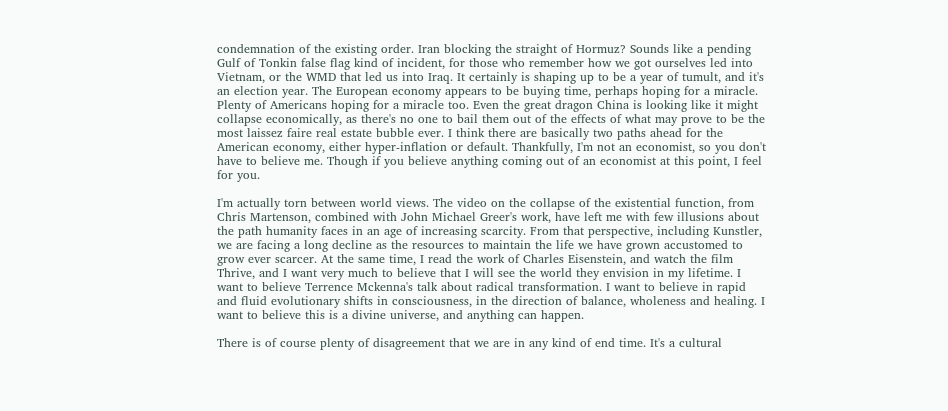condemnation of the existing order. Iran blocking the straight of Hormuz? Sounds like a pending Gulf of Tonkin false flag kind of incident, for those who remember how we got ourselves led into Vietnam, or the WMD that led us into Iraq. It certainly is shaping up to be a year of tumult, and it's an election year. The European economy appears to be buying time, perhaps hoping for a miracle. Plenty of Americans hoping for a miracle too. Even the great dragon China is looking like it might collapse economically, as there's no one to bail them out of the effects of what may prove to be the most laissez faire real estate bubble ever. I think there are basically two paths ahead for the American economy, either hyper-inflation or default. Thankfully, I'm not an economist, so you don't have to believe me. Though if you believe anything coming out of an economist at this point, I feel for you.

I'm actually torn between world views. The video on the collapse of the existential function, from Chris Martenson, combined with John Michael Greer's work, have left me with few illusions about the path humanity faces in an age of increasing scarcity. From that perspective, including Kunstler, we are facing a long decline as the resources to maintain the life we have grown accustomed to grow ever scarcer. At the same time, I read the work of Charles Eisenstein, and watch the film Thrive, and I want very much to believe that I will see the world they envision in my lifetime. I want to believe Terrence Mckenna's talk about radical transformation. I want to believe in rapid and fluid evolutionary shifts in consciousness, in the direction of balance, wholeness and healing. I want to believe this is a divine universe, and anything can happen.

There is of course plenty of disagreement that we are in any kind of end time. It's a cultural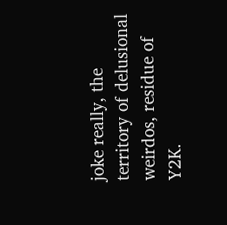joke really, the territory of delusional weirdos, residue of Y2K.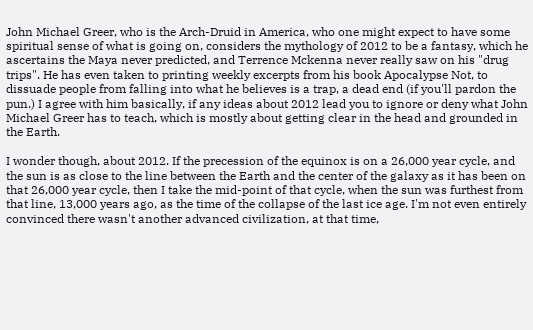John Michael Greer, who is the Arch-Druid in America, who one might expect to have some spiritual sense of what is going on, considers the mythology of 2012 to be a fantasy, which he ascertains the Maya never predicted, and Terrence Mckenna never really saw on his "drug trips". He has even taken to printing weekly excerpts from his book Apocalypse Not, to dissuade people from falling into what he believes is a trap, a dead end (if you'll pardon the pun.) I agree with him basically, if any ideas about 2012 lead you to ignore or deny what John Michael Greer has to teach, which is mostly about getting clear in the head and grounded in the Earth.

I wonder though, about 2012. If the precession of the equinox is on a 26,000 year cycle, and the sun is as close to the line between the Earth and the center of the galaxy as it has been on that 26,000 year cycle, then I take the mid-point of that cycle, when the sun was furthest from that line, 13,000 years ago, as the time of the collapse of the last ice age. I'm not even entirely convinced there wasn't another advanced civilization, at that time,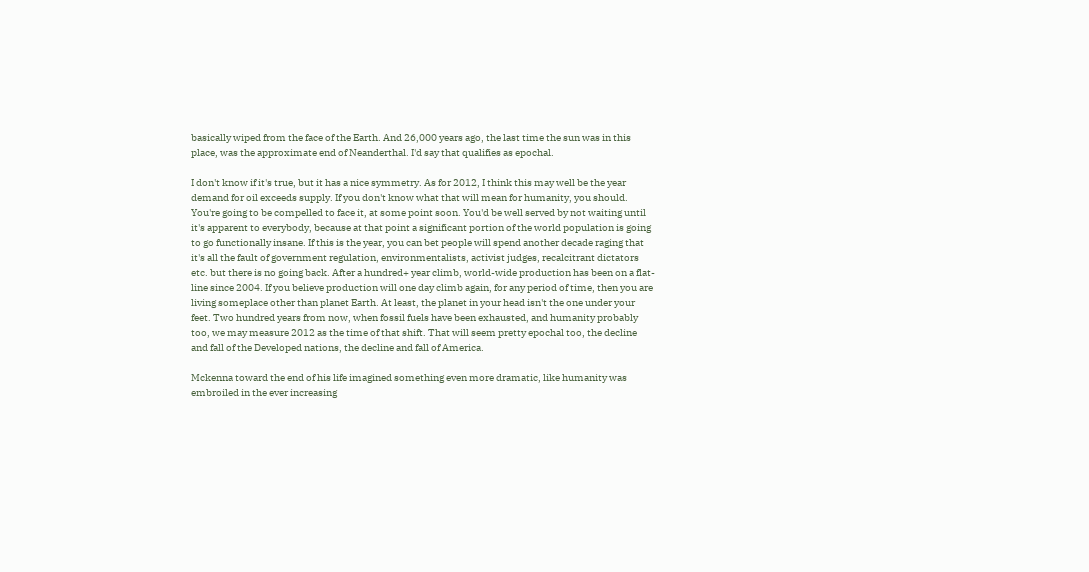basically wiped from the face of the Earth. And 26,000 years ago, the last time the sun was in this place, was the approximate end of Neanderthal. I'd say that qualifies as epochal.

I don't know if it's true, but it has a nice symmetry. As for 2012, I think this may well be the year demand for oil exceeds supply. If you don't know what that will mean for humanity, you should. You're going to be compelled to face it, at some point soon. You'd be well served by not waiting until it's apparent to everybody, because at that point a significant portion of the world population is going to go functionally insane. If this is the year, you can bet people will spend another decade raging that it's all the fault of government regulation, environmentalists, activist judges, recalcitrant dictators etc. but there is no going back. After a hundred+ year climb, world-wide production has been on a flat-line since 2004. If you believe production will one day climb again, for any period of time, then you are living someplace other than planet Earth. At least, the planet in your head isn't the one under your feet. Two hundred years from now, when fossil fuels have been exhausted, and humanity probably too, we may measure 2012 as the time of that shift. That will seem pretty epochal too, the decline and fall of the Developed nations, the decline and fall of America.

Mckenna toward the end of his life imagined something even more dramatic, like humanity was embroiled in the ever increasing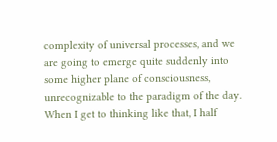complexity of universal processes, and we are going to emerge quite suddenly into some higher plane of consciousness, unrecognizable to the paradigm of the day. When I get to thinking like that, I half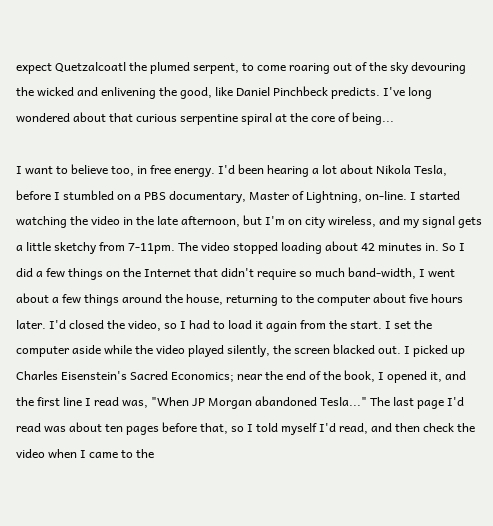expect Quetzalcoatl the plumed serpent, to come roaring out of the sky devouring the wicked and enlivening the good, like Daniel Pinchbeck predicts. I've long wondered about that curious serpentine spiral at the core of being...

I want to believe too, in free energy. I'd been hearing a lot about Nikola Tesla, before I stumbled on a PBS documentary, Master of Lightning, on-line. I started watching the video in the late afternoon, but I'm on city wireless, and my signal gets a little sketchy from 7-11pm. The video stopped loading about 42 minutes in. So I did a few things on the Internet that didn't require so much band-width, I went about a few things around the house, returning to the computer about five hours later. I'd closed the video, so I had to load it again from the start. I set the computer aside while the video played silently, the screen blacked out. I picked up Charles Eisenstein's Sacred Economics; near the end of the book, I opened it, and the first line I read was, "When JP Morgan abandoned Tesla..." The last page I'd read was about ten pages before that, so I told myself I'd read, and then check the video when I came to the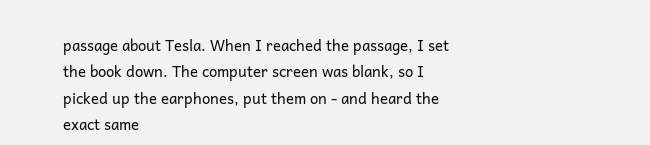passage about Tesla. When I reached the passage, I set the book down. The computer screen was blank, so I picked up the earphones, put them on - and heard the exact same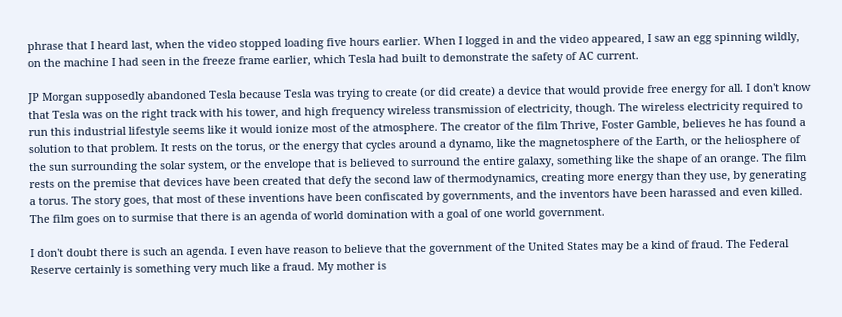phrase that I heard last, when the video stopped loading five hours earlier. When I logged in and the video appeared, I saw an egg spinning wildly, on the machine I had seen in the freeze frame earlier, which Tesla had built to demonstrate the safety of AC current.

JP Morgan supposedly abandoned Tesla because Tesla was trying to create (or did create) a device that would provide free energy for all. I don't know that Tesla was on the right track with his tower, and high frequency wireless transmission of electricity, though. The wireless electricity required to run this industrial lifestyle seems like it would ionize most of the atmosphere. The creator of the film Thrive, Foster Gamble, believes he has found a solution to that problem. It rests on the torus, or the energy that cycles around a dynamo, like the magnetosphere of the Earth, or the heliosphere of the sun surrounding the solar system, or the envelope that is believed to surround the entire galaxy, something like the shape of an orange. The film rests on the premise that devices have been created that defy the second law of thermodynamics, creating more energy than they use, by generating a torus. The story goes, that most of these inventions have been confiscated by governments, and the inventors have been harassed and even killed. The film goes on to surmise that there is an agenda of world domination with a goal of one world government.

I don't doubt there is such an agenda. I even have reason to believe that the government of the United States may be a kind of fraud. The Federal Reserve certainly is something very much like a fraud. My mother is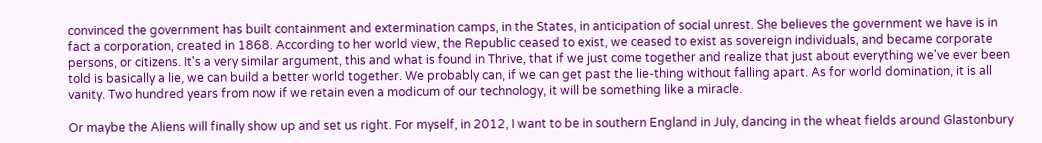convinced the government has built containment and extermination camps, in the States, in anticipation of social unrest. She believes the government we have is in fact a corporation, created in 1868. According to her world view, the Republic ceased to exist, we ceased to exist as sovereign individuals, and became corporate persons, or citizens. It's a very similar argument, this and what is found in Thrive, that if we just come together and realize that just about everything we've ever been told is basically a lie, we can build a better world together. We probably can, if we can get past the lie-thing without falling apart. As for world domination, it is all vanity. Two hundred years from now if we retain even a modicum of our technology, it will be something like a miracle.

Or maybe the Aliens will finally show up and set us right. For myself, in 2012, I want to be in southern England in July, dancing in the wheat fields around Glastonbury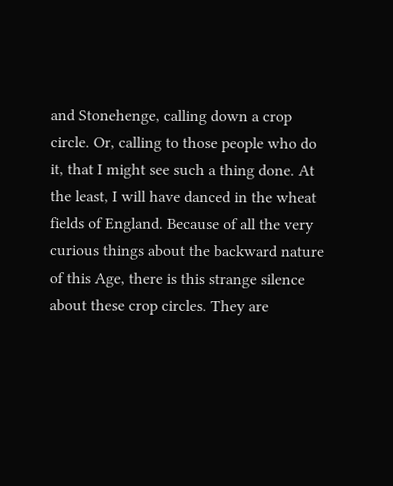and Stonehenge, calling down a crop circle. Or, calling to those people who do it, that I might see such a thing done. At the least, I will have danced in the wheat fields of England. Because of all the very curious things about the backward nature of this Age, there is this strange silence about these crop circles. They are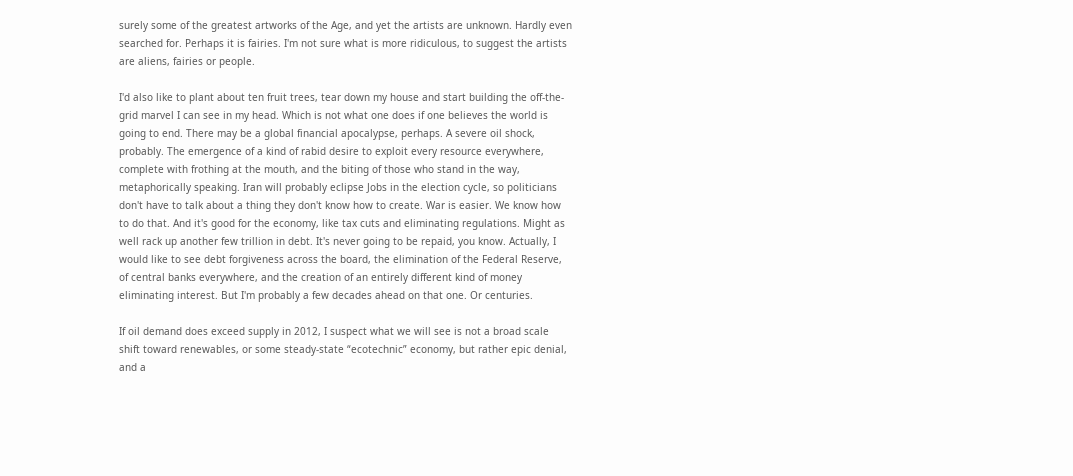surely some of the greatest artworks of the Age, and yet the artists are unknown. Hardly even searched for. Perhaps it is fairies. I'm not sure what is more ridiculous, to suggest the artists are aliens, fairies or people.

I'd also like to plant about ten fruit trees, tear down my house and start building the off-the-grid marvel I can see in my head. Which is not what one does if one believes the world is going to end. There may be a global financial apocalypse, perhaps. A severe oil shock, probably. The emergence of a kind of rabid desire to exploit every resource everywhere, complete with frothing at the mouth, and the biting of those who stand in the way, metaphorically speaking. Iran will probably eclipse Jobs in the election cycle, so politicians don't have to talk about a thing they don't know how to create. War is easier. We know how to do that. And it's good for the economy, like tax cuts and eliminating regulations. Might as well rack up another few trillion in debt. It's never going to be repaid, you know. Actually, I would like to see debt forgiveness across the board, the elimination of the Federal Reserve, of central banks everywhere, and the creation of an entirely different kind of money eliminating interest. But I'm probably a few decades ahead on that one. Or centuries.

If oil demand does exceed supply in 2012, I suspect what we will see is not a broad scale shift toward renewables, or some steady-state “ecotechnic” economy, but rather epic denial, and a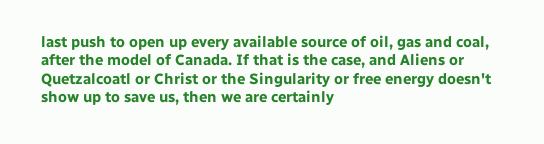last push to open up every available source of oil, gas and coal, after the model of Canada. If that is the case, and Aliens or Quetzalcoatl or Christ or the Singularity or free energy doesn't show up to save us, then we are certainly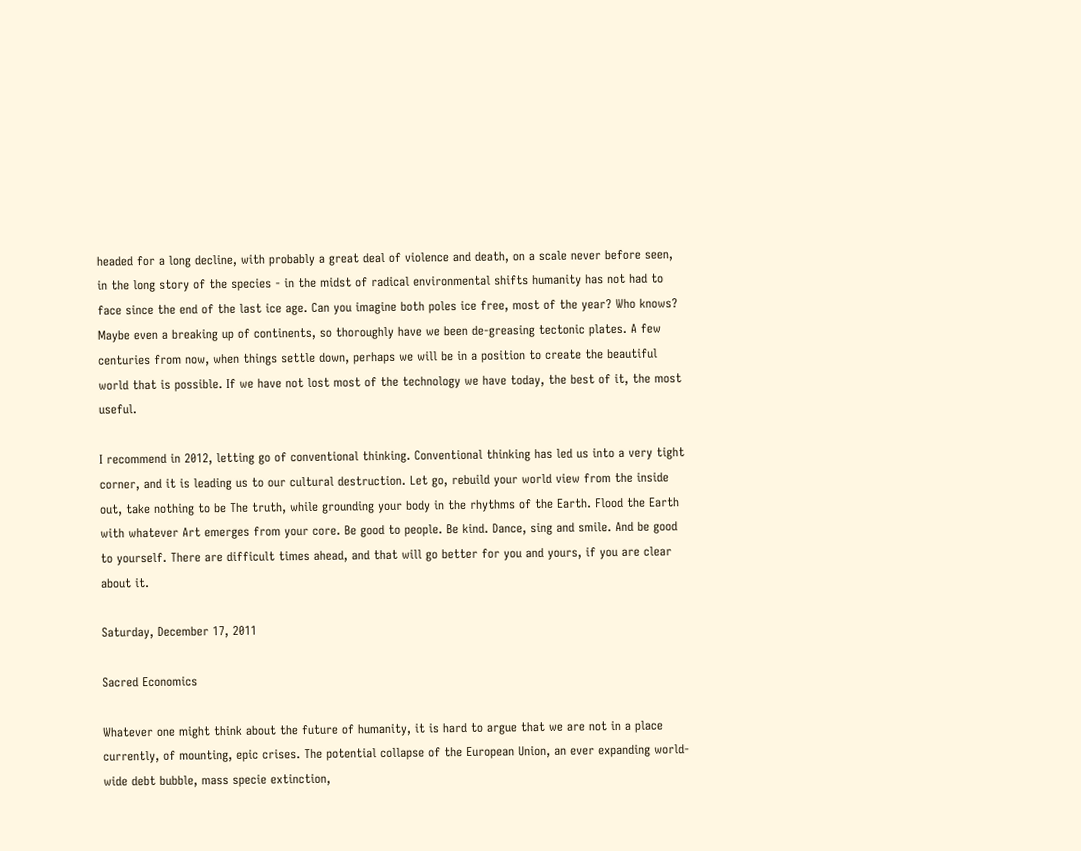headed for a long decline, with probably a great deal of violence and death, on a scale never before seen, in the long story of the species - in the midst of radical environmental shifts humanity has not had to face since the end of the last ice age. Can you imagine both poles ice free, most of the year? Who knows? Maybe even a breaking up of continents, so thoroughly have we been de-greasing tectonic plates. A few centuries from now, when things settle down, perhaps we will be in a position to create the beautiful world that is possible. If we have not lost most of the technology we have today, the best of it, the most useful.

I recommend in 2012, letting go of conventional thinking. Conventional thinking has led us into a very tight corner, and it is leading us to our cultural destruction. Let go, rebuild your world view from the inside out, take nothing to be The truth, while grounding your body in the rhythms of the Earth. Flood the Earth with whatever Art emerges from your core. Be good to people. Be kind. Dance, sing and smile. And be good to yourself. There are difficult times ahead, and that will go better for you and yours, if you are clear about it.

Saturday, December 17, 2011

Sacred Economics

Whatever one might think about the future of humanity, it is hard to argue that we are not in a place currently, of mounting, epic crises. The potential collapse of the European Union, an ever expanding world-wide debt bubble, mass specie extinction,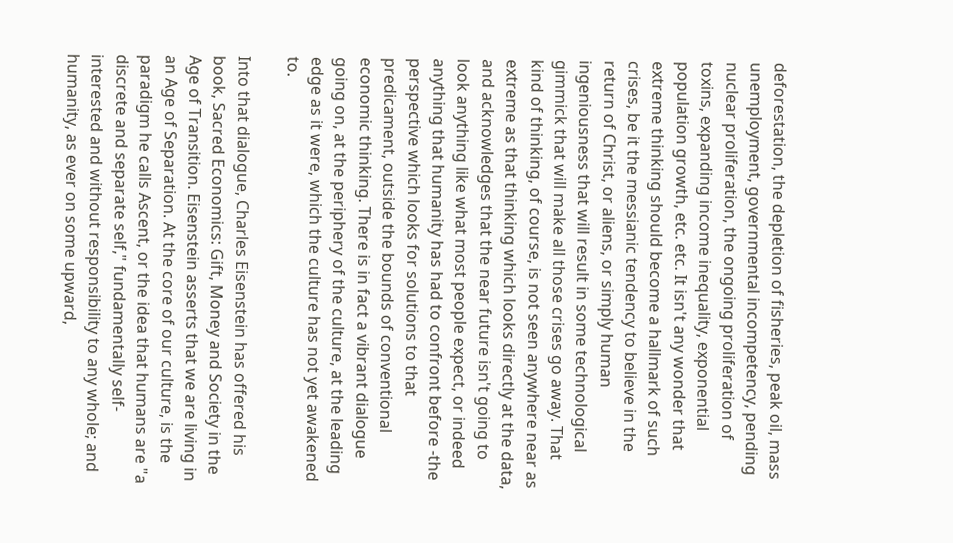deforestation, the depletion of fisheries, peak oil, mass unemployment, governmental incompetency, pending nuclear proliferation, the ongoing proliferation of toxins, expanding income inequality, exponential population growth, etc. etc. It isn't any wonder that extreme thinking should become a hallmark of such crises, be it the messianic tendency to believe in the return of Christ, or aliens, or simply human ingeniousness that will result in some technological gimmick that will make all those crises go away. That kind of thinking, of course, is not seen anywhere near as extreme as that thinking which looks directly at the data, and acknowledges that the near future isn't going to look anything like what most people expect, or indeed anything that humanity has had to confront before -the perspective which looks for solutions to that predicament, outside the bounds of conventional economic thinking. There is in fact a vibrant dialogue going on, at the periphery of the culture, at the leading edge as it were, which the culture has not yet awakened to.

Into that dialogue, Charles Eisenstein has offered his book, Sacred Economics: Gift, Money and Society in the Age of Transition. Eisenstein asserts that we are living in an Age of Separation. At the core of our culture, is the paradigm he calls Ascent, or the idea that humans are "a discrete and separate self," fundamentally self-interested and without responsibility to any whole; and humanity, as ever on some upward,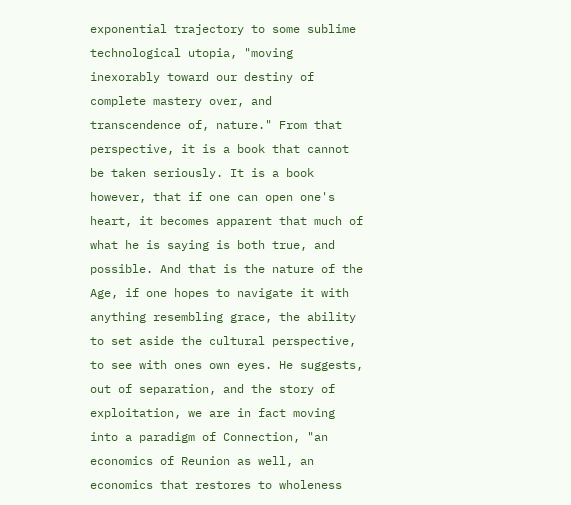exponential trajectory to some sublime technological utopia, "moving inexorably toward our destiny of complete mastery over, and transcendence of, nature." From that perspective, it is a book that cannot be taken seriously. It is a book however, that if one can open one's heart, it becomes apparent that much of what he is saying is both true, and possible. And that is the nature of the Age, if one hopes to navigate it with anything resembling grace, the ability to set aside the cultural perspective, to see with ones own eyes. He suggests, out of separation, and the story of exploitation, we are in fact moving into a paradigm of Connection, "an economics of Reunion as well, an economics that restores to wholeness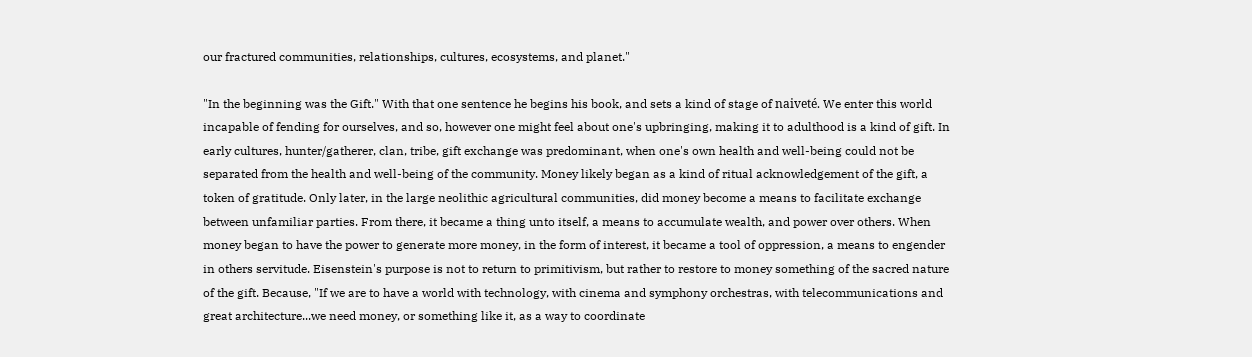our fractured communities, relationships, cultures, ecosystems, and planet."

"In the beginning was the Gift." With that one sentence he begins his book, and sets a kind of stage of naiveté. We enter this world incapable of fending for ourselves, and so, however one might feel about one's upbringing, making it to adulthood is a kind of gift. In early cultures, hunter/gatherer, clan, tribe, gift exchange was predominant, when one's own health and well-being could not be separated from the health and well-being of the community. Money likely began as a kind of ritual acknowledgement of the gift, a token of gratitude. Only later, in the large neolithic agricultural communities, did money become a means to facilitate exchange between unfamiliar parties. From there, it became a thing unto itself, a means to accumulate wealth, and power over others. When money began to have the power to generate more money, in the form of interest, it became a tool of oppression, a means to engender in others servitude. Eisenstein's purpose is not to return to primitivism, but rather to restore to money something of the sacred nature of the gift. Because, "If we are to have a world with technology, with cinema and symphony orchestras, with telecommunications and great architecture...we need money, or something like it, as a way to coordinate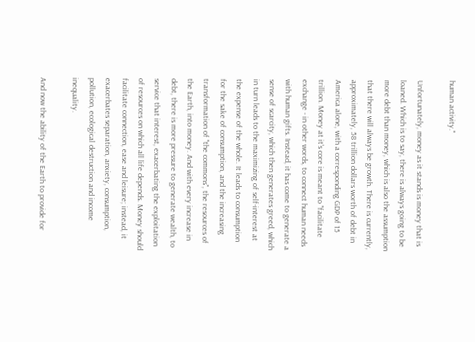human activity."

Unfortunately, money as it stands is money that is loaned. Which is to say, there is always going to be more debt than money, which is also the assumption that there will always be growth. There is currently, approximately, 58 trillion dollars worth of debt in America alone, with a corresponding GDP of 15 trillion. Money at it's core is meant to "facilitate exchange - in other words, to connect human needs with human gifts. Instead, it has come to generate a sense of scarcity, which then generates greed, which in turn leads to the maximizing of self-interest at the expense of the whole. It leads to consumption for the sake of consumption, and the increasing transformation of "the commons", the resources of the Earth, into money. And with every increase in debt, there is more pressure to generate wealth, to service that interest, exacerbating the exploitation of resources on which all life depends. Money should facilitate connection, ease and leisure; instead, it exacerbates separation, anxiety, consumption, pollution, ecological destruction and income inequality.

And now the ability of the Earth to provide for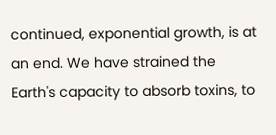continued, exponential growth, is at an end. We have strained the Earth's capacity to absorb toxins, to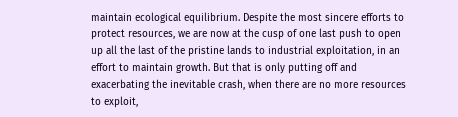maintain ecological equilibrium. Despite the most sincere efforts to protect resources, we are now at the cusp of one last push to open up all the last of the pristine lands to industrial exploitation, in an effort to maintain growth. But that is only putting off and exacerbating the inevitable crash, when there are no more resources to exploit,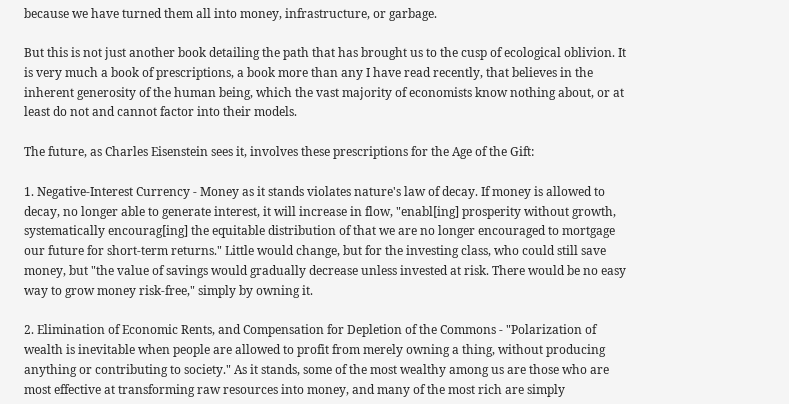because we have turned them all into money, infrastructure, or garbage.

But this is not just another book detailing the path that has brought us to the cusp of ecological oblivion. It is very much a book of prescriptions, a book more than any I have read recently, that believes in the inherent generosity of the human being, which the vast majority of economists know nothing about, or at least do not and cannot factor into their models.

The future, as Charles Eisenstein sees it, involves these prescriptions for the Age of the Gift:

1. Negative-Interest Currency - Money as it stands violates nature's law of decay. If money is allowed to decay, no longer able to generate interest, it will increase in flow, "enabl[ing] prosperity without growth, systematically encourag[ing] the equitable distribution of that we are no longer encouraged to mortgage our future for short-term returns." Little would change, but for the investing class, who could still save money, but "the value of savings would gradually decrease unless invested at risk. There would be no easy way to grow money risk-free," simply by owning it.

2. Elimination of Economic Rents, and Compensation for Depletion of the Commons - "Polarization of wealth is inevitable when people are allowed to profit from merely owning a thing, without producing anything or contributing to society." As it stands, some of the most wealthy among us are those who are most effective at transforming raw resources into money, and many of the most rich are simply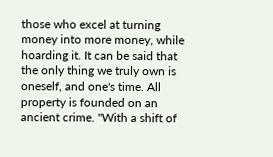those who excel at turning money into more money, while hoarding it. It can be said that the only thing we truly own is oneself, and one's time. All property is founded on an ancient crime. "With a shift of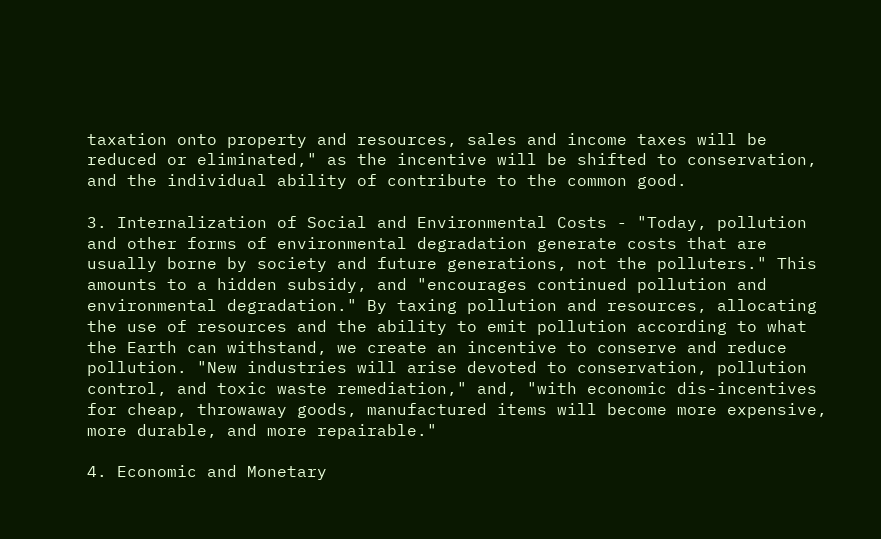taxation onto property and resources, sales and income taxes will be reduced or eliminated," as the incentive will be shifted to conservation, and the individual ability of contribute to the common good.

3. Internalization of Social and Environmental Costs - "Today, pollution and other forms of environmental degradation generate costs that are usually borne by society and future generations, not the polluters." This amounts to a hidden subsidy, and "encourages continued pollution and environmental degradation." By taxing pollution and resources, allocating the use of resources and the ability to emit pollution according to what the Earth can withstand, we create an incentive to conserve and reduce pollution. "New industries will arise devoted to conservation, pollution control, and toxic waste remediation," and, "with economic dis-incentives for cheap, throwaway goods, manufactured items will become more expensive, more durable, and more repairable."

4. Economic and Monetary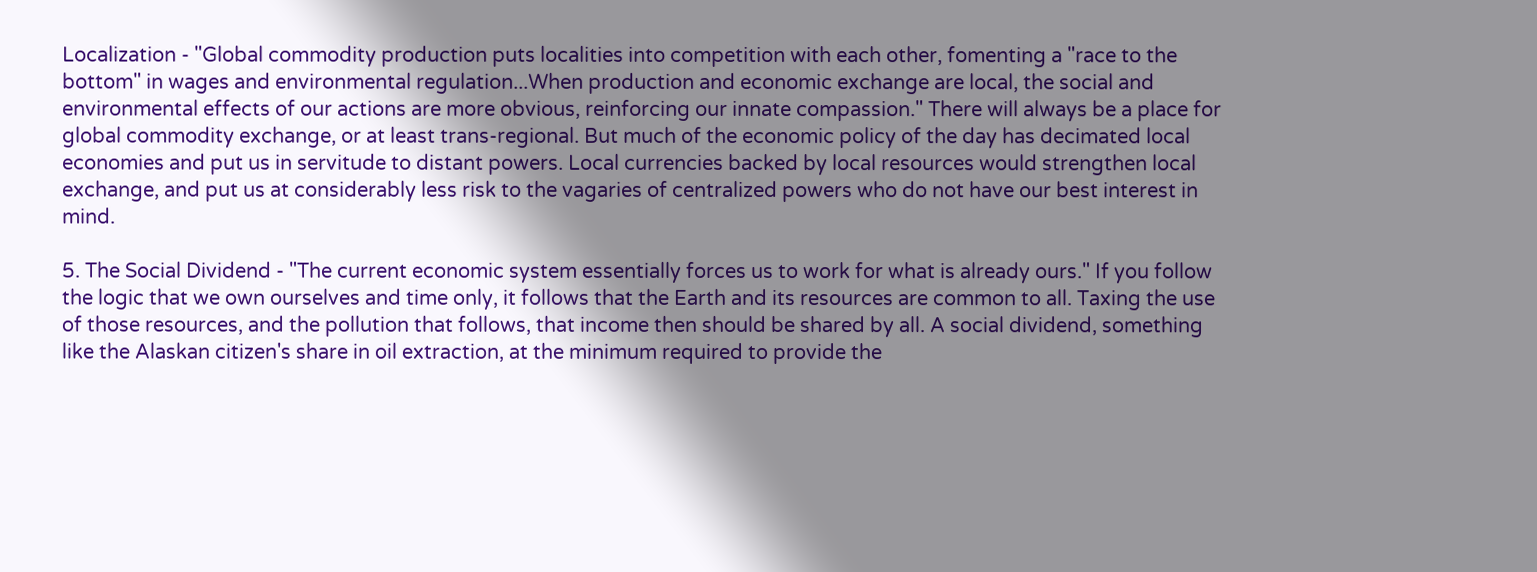Localization - "Global commodity production puts localities into competition with each other, fomenting a "race to the bottom" in wages and environmental regulation...When production and economic exchange are local, the social and environmental effects of our actions are more obvious, reinforcing our innate compassion." There will always be a place for global commodity exchange, or at least trans-regional. But much of the economic policy of the day has decimated local economies and put us in servitude to distant powers. Local currencies backed by local resources would strengthen local exchange, and put us at considerably less risk to the vagaries of centralized powers who do not have our best interest in mind.

5. The Social Dividend - "The current economic system essentially forces us to work for what is already ours." If you follow the logic that we own ourselves and time only, it follows that the Earth and its resources are common to all. Taxing the use of those resources, and the pollution that follows, that income then should be shared by all. A social dividend, something like the Alaskan citizen's share in oil extraction, at the minimum required to provide the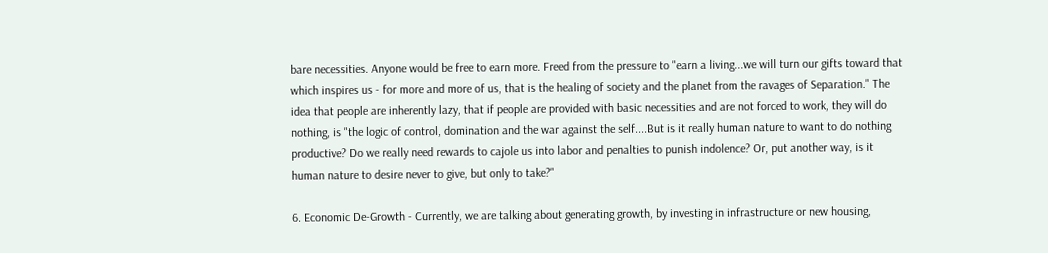bare necessities. Anyone would be free to earn more. Freed from the pressure to "earn a living...we will turn our gifts toward that which inspires us - for more and more of us, that is the healing of society and the planet from the ravages of Separation." The idea that people are inherently lazy, that if people are provided with basic necessities and are not forced to work, they will do nothing, is "the logic of control, domination and the war against the self....But is it really human nature to want to do nothing productive? Do we really need rewards to cajole us into labor and penalties to punish indolence? Or, put another way, is it human nature to desire never to give, but only to take?"

6. Economic De-Growth - Currently, we are talking about generating growth, by investing in infrastructure or new housing,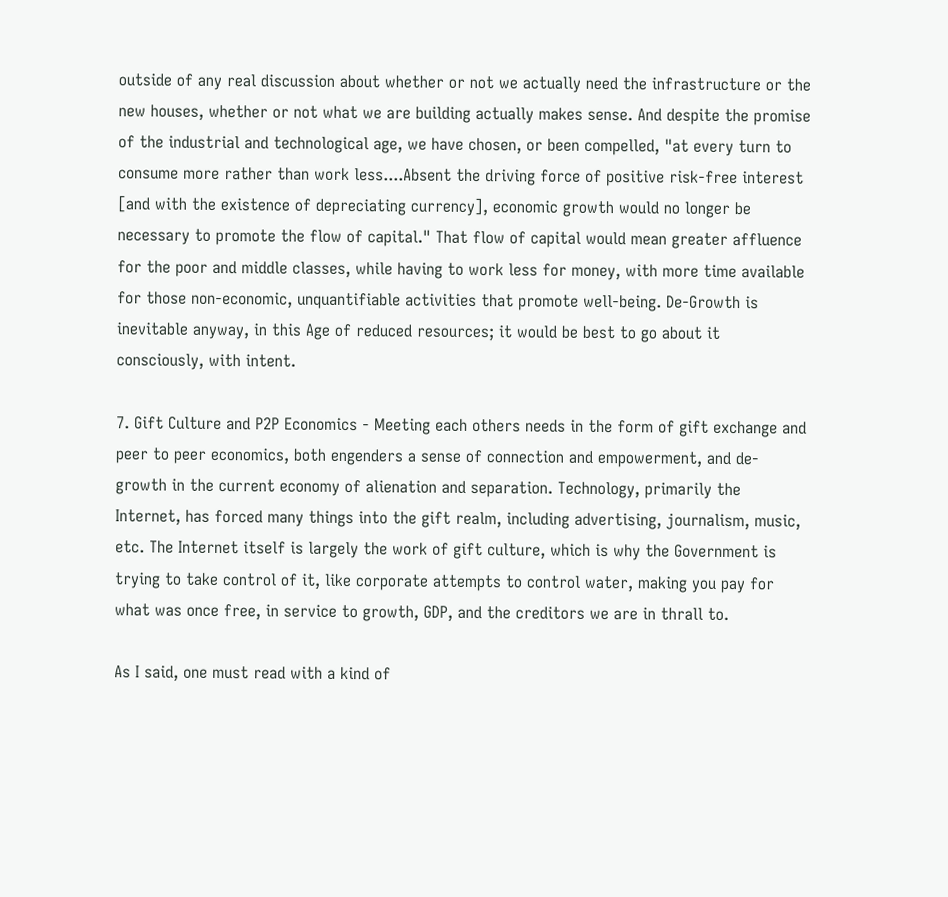outside of any real discussion about whether or not we actually need the infrastructure or the new houses, whether or not what we are building actually makes sense. And despite the promise of the industrial and technological age, we have chosen, or been compelled, "at every turn to consume more rather than work less....Absent the driving force of positive risk-free interest [and with the existence of depreciating currency], economic growth would no longer be necessary to promote the flow of capital." That flow of capital would mean greater affluence for the poor and middle classes, while having to work less for money, with more time available for those non-economic, unquantifiable activities that promote well-being. De-Growth is inevitable anyway, in this Age of reduced resources; it would be best to go about it consciously, with intent.

7. Gift Culture and P2P Economics - Meeting each others needs in the form of gift exchange and peer to peer economics, both engenders a sense of connection and empowerment, and de-growth in the current economy of alienation and separation. Technology, primarily the Internet, has forced many things into the gift realm, including advertising, journalism, music, etc. The Internet itself is largely the work of gift culture, which is why the Government is trying to take control of it, like corporate attempts to control water, making you pay for what was once free, in service to growth, GDP, and the creditors we are in thrall to.

As I said, one must read with a kind of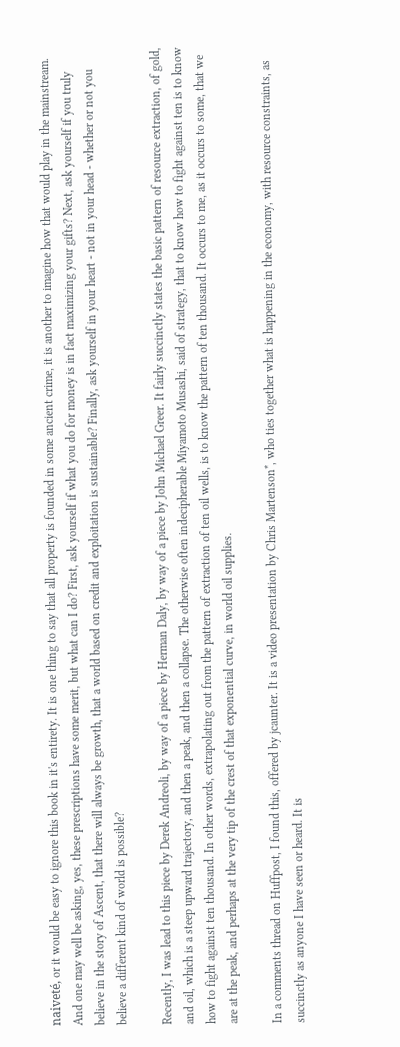naiveté, or it would be easy to ignore this book in it's entirety. It is one thing to say that all property is founded in some ancient crime, it is another to imagine how that would play in the mainstream. And one may well be asking, yes, these prescriptions have some merit, but what can I do? First, ask yourself if what you do for money is in fact maximizing your gifts? Next, ask yourself if you truly believe in the story of Ascent, that there will always be growth, that a world based on credit and exploitation is sustainable? Finally, ask yourself in your heart - not in your head - whether or not you believe a different kind of world is possible?

Recently, I was lead to this piece by Derek Andreoli, by way of a piece by Herman Daly, by way of a piece by John Michael Greer. It fairly succinctly states the basic pattern of resource extraction, of gold, and oil, which is a steep upward trajectory, and then a peak, and then a collapse. The otherwise often indecipherable Miyamoto Musashi, said of strategy, that to know how to fight against ten is to know how to fight against ten thousand. In other words, extrapolating out from the pattern of extraction of ten oil wells, is to know the pattern of ten thousand. It occurs to me, as it occurs to some, that we are at the peak, and perhaps at the very tip of the crest of that exponential curve, in world oil supplies.

In a comments thread on Huffpost, I found this, offered by jcaunter. It is a video presentation by Chris Martenson*, who ties together what is happening in the economy, with resource constraints, as succinctly as anyone I have seen or heard. It is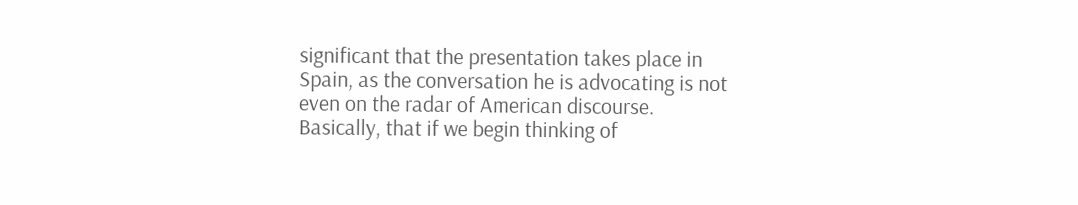significant that the presentation takes place in Spain, as the conversation he is advocating is not even on the radar of American discourse. Basically, that if we begin thinking of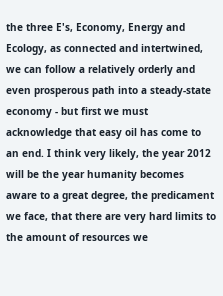the three E's, Economy, Energy and Ecology, as connected and intertwined, we can follow a relatively orderly and even prosperous path into a steady-state economy - but first we must acknowledge that easy oil has come to an end. I think very likely, the year 2012 will be the year humanity becomes aware to a great degree, the predicament we face, that there are very hard limits to the amount of resources we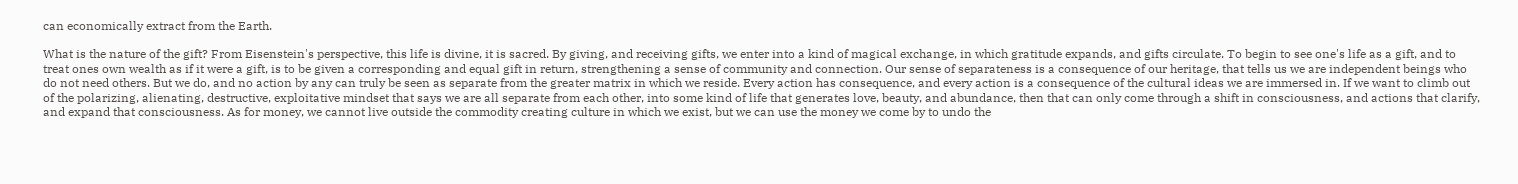can economically extract from the Earth.

What is the nature of the gift? From Eisenstein's perspective, this life is divine, it is sacred. By giving, and receiving gifts, we enter into a kind of magical exchange, in which gratitude expands, and gifts circulate. To begin to see one's life as a gift, and to treat ones own wealth as if it were a gift, is to be given a corresponding and equal gift in return, strengthening a sense of community and connection. Our sense of separateness is a consequence of our heritage, that tells us we are independent beings who do not need others. But we do, and no action by any can truly be seen as separate from the greater matrix in which we reside. Every action has consequence, and every action is a consequence of the cultural ideas we are immersed in. If we want to climb out of the polarizing, alienating, destructive, exploitative mindset that says we are all separate from each other, into some kind of life that generates love, beauty, and abundance, then that can only come through a shift in consciousness, and actions that clarify, and expand that consciousness. As for money, we cannot live outside the commodity creating culture in which we exist, but we can use the money we come by to undo the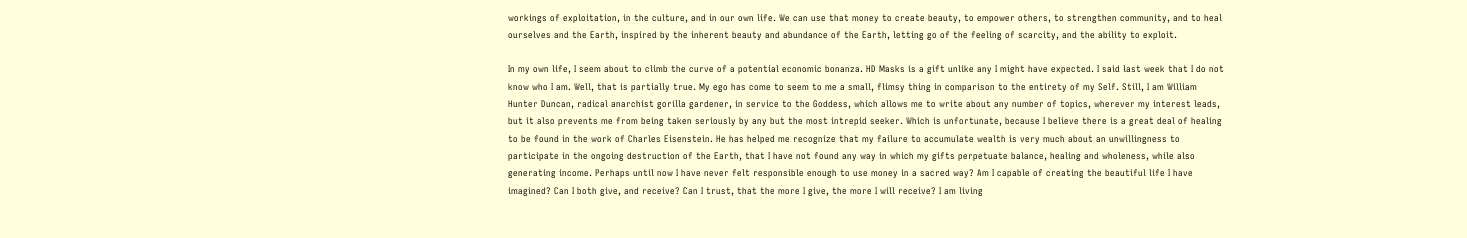workings of exploitation, in the culture, and in our own life. We can use that money to create beauty, to empower others, to strengthen community, and to heal ourselves and the Earth, inspired by the inherent beauty and abundance of the Earth, letting go of the feeling of scarcity, and the ability to exploit.

In my own life, I seem about to climb the curve of a potential economic bonanza. HD Masks is a gift unlike any I might have expected. I said last week that I do not know who I am. Well, that is partially true. My ego has come to seem to me a small, flimsy thing in comparison to the entirety of my Self. Still, I am William Hunter Duncan, radical anarchist gorilla gardener, in service to the Goddess, which allows me to write about any number of topics, wherever my interest leads, but it also prevents me from being taken seriously by any but the most intrepid seeker. Which is unfortunate, because I believe there is a great deal of healing to be found in the work of Charles Eisenstein. He has helped me recognize that my failure to accumulate wealth is very much about an unwillingness to participate in the ongoing destruction of the Earth, that I have not found any way in which my gifts perpetuate balance, healing and wholeness, while also generating income. Perhaps until now I have never felt responsible enough to use money in a sacred way? Am I capable of creating the beautiful life I have imagined? Can I both give, and receive? Can I trust, that the more I give, the more I will receive? I am living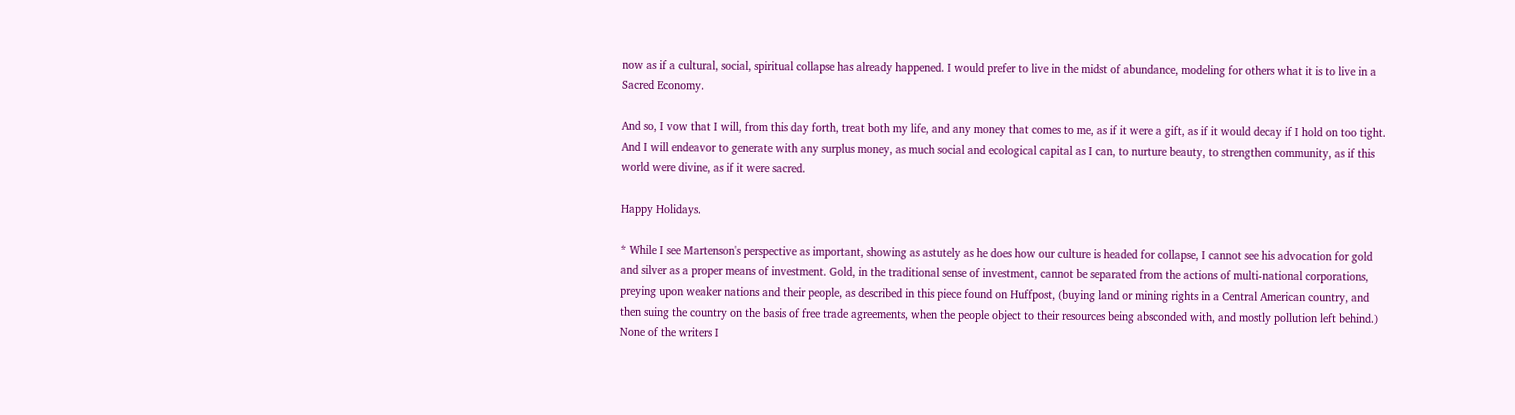now as if a cultural, social, spiritual collapse has already happened. I would prefer to live in the midst of abundance, modeling for others what it is to live in a Sacred Economy.

And so, I vow that I will, from this day forth, treat both my life, and any money that comes to me, as if it were a gift, as if it would decay if I hold on too tight. And I will endeavor to generate with any surplus money, as much social and ecological capital as I can, to nurture beauty, to strengthen community, as if this world were divine, as if it were sacred.

Happy Holidays.

* While I see Martenson's perspective as important, showing as astutely as he does how our culture is headed for collapse, I cannot see his advocation for gold and silver as a proper means of investment. Gold, in the traditional sense of investment, cannot be separated from the actions of multi-national corporations, preying upon weaker nations and their people, as described in this piece found on Huffpost, (buying land or mining rights in a Central American country, and then suing the country on the basis of free trade agreements, when the people object to their resources being absconded with, and mostly pollution left behind.) None of the writers I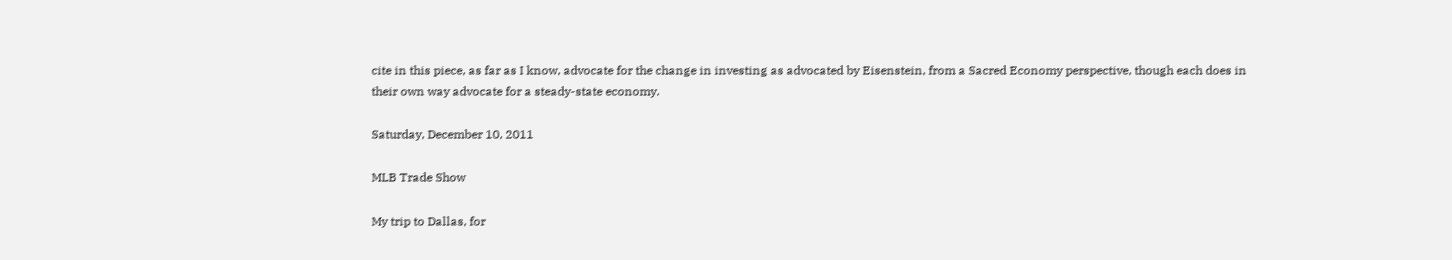cite in this piece, as far as I know, advocate for the change in investing as advocated by Eisenstein, from a Sacred Economy perspective, though each does in their own way advocate for a steady-state economy.

Saturday, December 10, 2011

MLB Trade Show

My trip to Dallas, for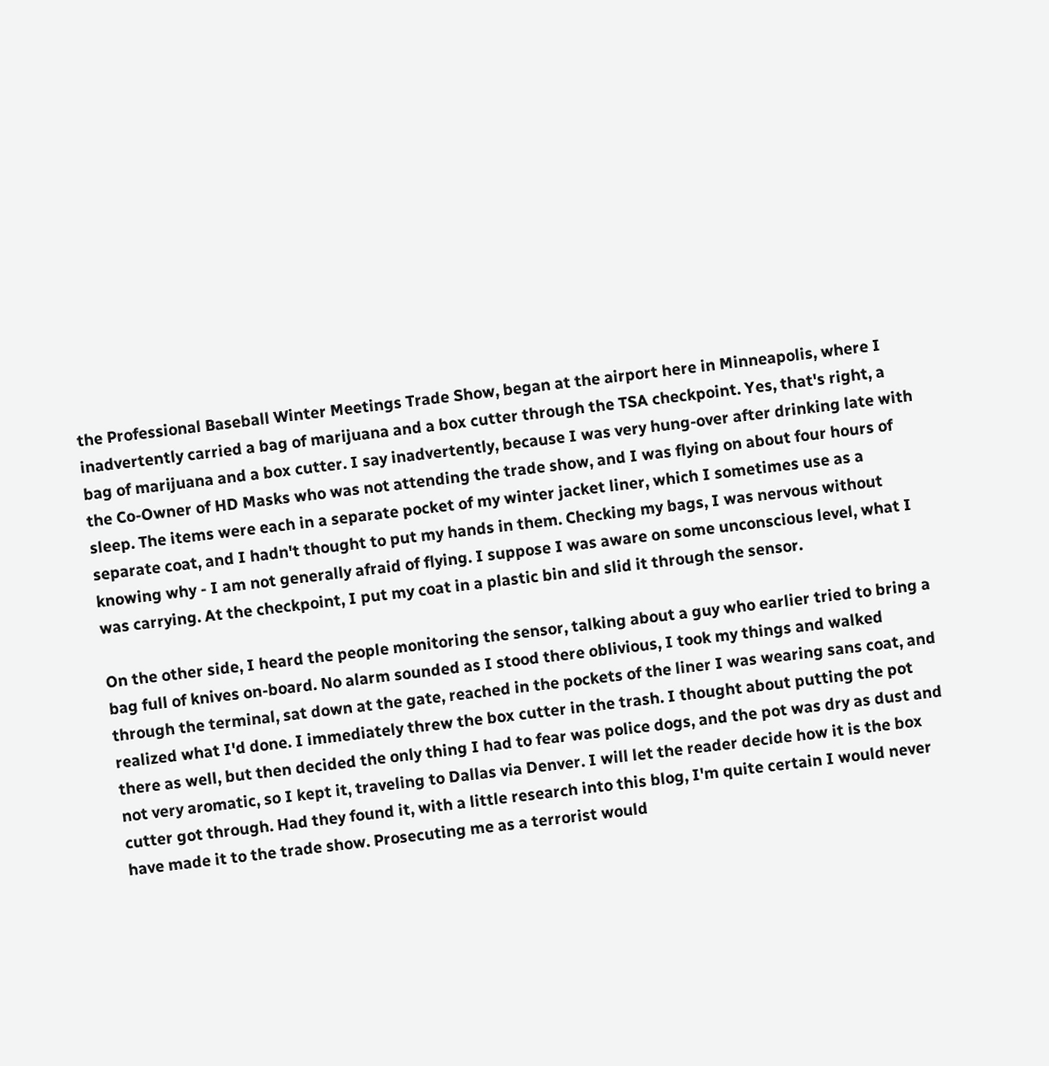the Professional Baseball Winter Meetings Trade Show, began at the airport here in Minneapolis, where I inadvertently carried a bag of marijuana and a box cutter through the TSA checkpoint. Yes, that's right, a bag of marijuana and a box cutter. I say inadvertently, because I was very hung-over after drinking late with the Co-Owner of HD Masks who was not attending the trade show, and I was flying on about four hours of sleep. The items were each in a separate pocket of my winter jacket liner, which I sometimes use as a separate coat, and I hadn't thought to put my hands in them. Checking my bags, I was nervous without knowing why - I am not generally afraid of flying. I suppose I was aware on some unconscious level, what I was carrying. At the checkpoint, I put my coat in a plastic bin and slid it through the sensor.

On the other side, I heard the people monitoring the sensor, talking about a guy who earlier tried to bring a bag full of knives on-board. No alarm sounded as I stood there oblivious, I took my things and walked through the terminal, sat down at the gate, reached in the pockets of the liner I was wearing sans coat, and realized what I'd done. I immediately threw the box cutter in the trash. I thought about putting the pot there as well, but then decided the only thing I had to fear was police dogs, and the pot was dry as dust and not very aromatic, so I kept it, traveling to Dallas via Denver. I will let the reader decide how it is the box cutter got through. Had they found it, with a little research into this blog, I'm quite certain I would never have made it to the trade show. Prosecuting me as a terrorist would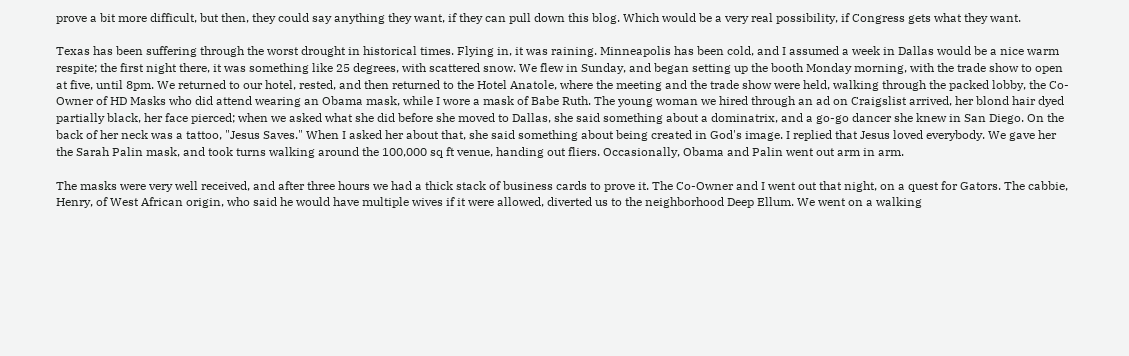prove a bit more difficult, but then, they could say anything they want, if they can pull down this blog. Which would be a very real possibility, if Congress gets what they want.

Texas has been suffering through the worst drought in historical times. Flying in, it was raining. Minneapolis has been cold, and I assumed a week in Dallas would be a nice warm respite; the first night there, it was something like 25 degrees, with scattered snow. We flew in Sunday, and began setting up the booth Monday morning, with the trade show to open at five, until 8pm. We returned to our hotel, rested, and then returned to the Hotel Anatole, where the meeting and the trade show were held, walking through the packed lobby, the Co-Owner of HD Masks who did attend wearing an Obama mask, while I wore a mask of Babe Ruth. The young woman we hired through an ad on Craigslist arrived, her blond hair dyed partially black, her face pierced; when we asked what she did before she moved to Dallas, she said something about a dominatrix, and a go-go dancer she knew in San Diego. On the back of her neck was a tattoo, "Jesus Saves." When I asked her about that, she said something about being created in God's image. I replied that Jesus loved everybody. We gave her the Sarah Palin mask, and took turns walking around the 100,000 sq ft venue, handing out fliers. Occasionally, Obama and Palin went out arm in arm.

The masks were very well received, and after three hours we had a thick stack of business cards to prove it. The Co-Owner and I went out that night, on a quest for Gators. The cabbie, Henry, of West African origin, who said he would have multiple wives if it were allowed, diverted us to the neighborhood Deep Ellum. We went on a walking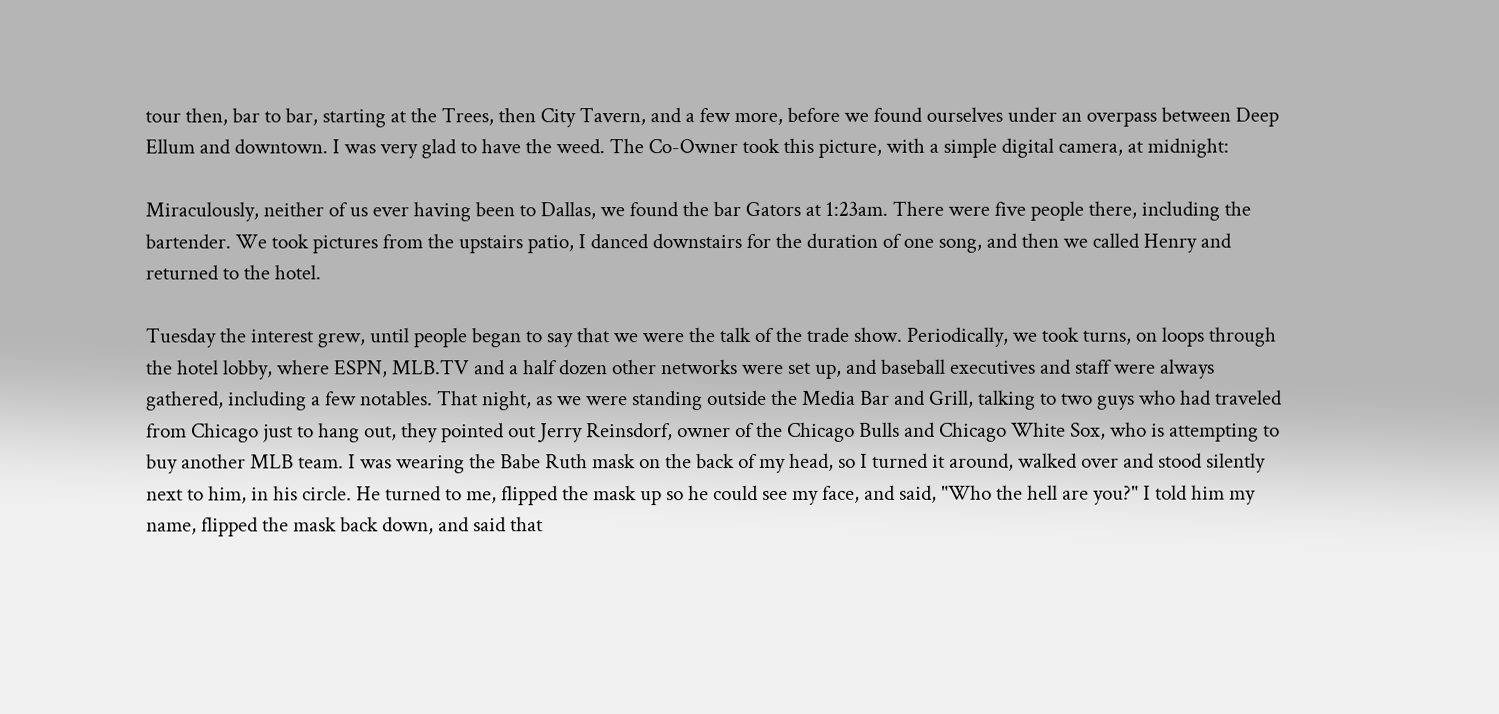tour then, bar to bar, starting at the Trees, then City Tavern, and a few more, before we found ourselves under an overpass between Deep Ellum and downtown. I was very glad to have the weed. The Co-Owner took this picture, with a simple digital camera, at midnight:

Miraculously, neither of us ever having been to Dallas, we found the bar Gators at 1:23am. There were five people there, including the bartender. We took pictures from the upstairs patio, I danced downstairs for the duration of one song, and then we called Henry and returned to the hotel.

Tuesday the interest grew, until people began to say that we were the talk of the trade show. Periodically, we took turns, on loops through the hotel lobby, where ESPN, MLB.TV and a half dozen other networks were set up, and baseball executives and staff were always gathered, including a few notables. That night, as we were standing outside the Media Bar and Grill, talking to two guys who had traveled from Chicago just to hang out, they pointed out Jerry Reinsdorf, owner of the Chicago Bulls and Chicago White Sox, who is attempting to buy another MLB team. I was wearing the Babe Ruth mask on the back of my head, so I turned it around, walked over and stood silently next to him, in his circle. He turned to me, flipped the mask up so he could see my face, and said, "Who the hell are you?" I told him my name, flipped the mask back down, and said that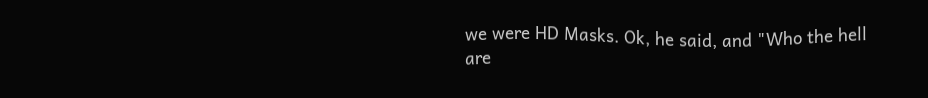we were HD Masks. Ok, he said, and "Who the hell are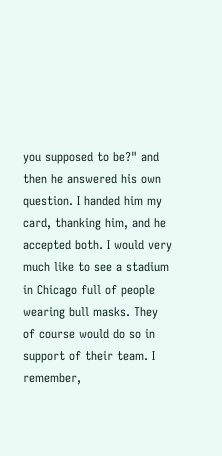you supposed to be?" and then he answered his own question. I handed him my card, thanking him, and he accepted both. I would very much like to see a stadium in Chicago full of people wearing bull masks. They of course would do so in support of their team. I remember,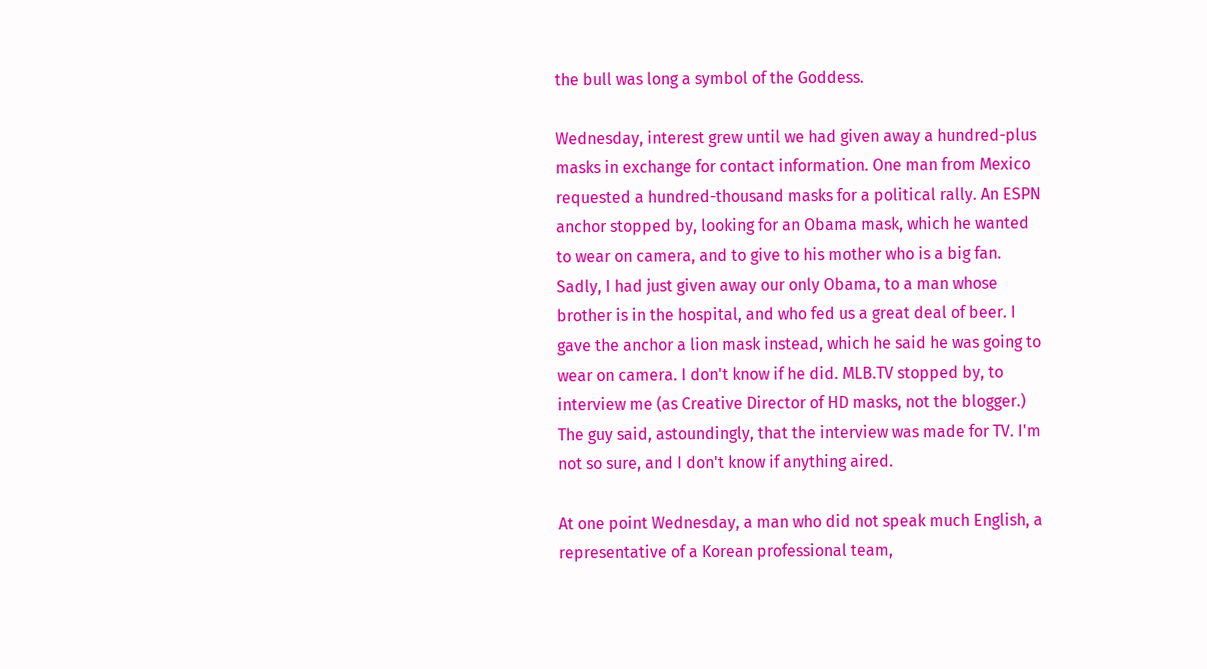the bull was long a symbol of the Goddess.

Wednesday, interest grew until we had given away a hundred-plus masks in exchange for contact information. One man from Mexico requested a hundred-thousand masks for a political rally. An ESPN anchor stopped by, looking for an Obama mask, which he wanted to wear on camera, and to give to his mother who is a big fan. Sadly, I had just given away our only Obama, to a man whose brother is in the hospital, and who fed us a great deal of beer. I gave the anchor a lion mask instead, which he said he was going to wear on camera. I don't know if he did. MLB.TV stopped by, to interview me (as Creative Director of HD masks, not the blogger.) The guy said, astoundingly, that the interview was made for TV. I'm not so sure, and I don't know if anything aired.

At one point Wednesday, a man who did not speak much English, a representative of a Korean professional team,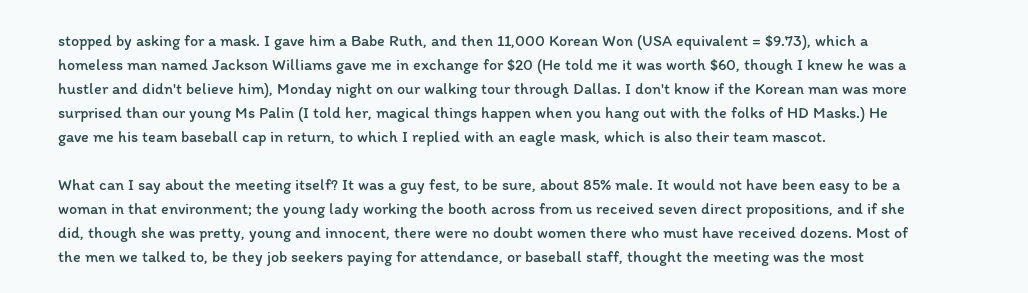stopped by asking for a mask. I gave him a Babe Ruth, and then 11,000 Korean Won (USA equivalent = $9.73), which a homeless man named Jackson Williams gave me in exchange for $20 (He told me it was worth $60, though I knew he was a hustler and didn't believe him), Monday night on our walking tour through Dallas. I don't know if the Korean man was more surprised than our young Ms Palin (I told her, magical things happen when you hang out with the folks of HD Masks.) He gave me his team baseball cap in return, to which I replied with an eagle mask, which is also their team mascot.

What can I say about the meeting itself? It was a guy fest, to be sure, about 85% male. It would not have been easy to be a woman in that environment; the young lady working the booth across from us received seven direct propositions, and if she did, though she was pretty, young and innocent, there were no doubt women there who must have received dozens. Most of the men we talked to, be they job seekers paying for attendance, or baseball staff, thought the meeting was the most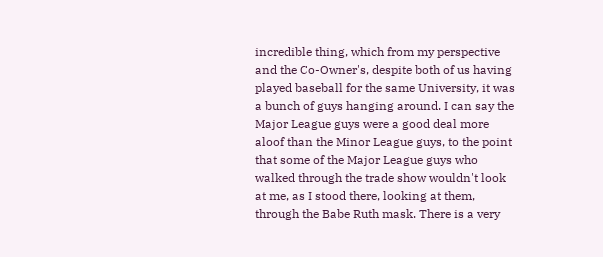incredible thing, which from my perspective and the Co-Owner's, despite both of us having played baseball for the same University, it was a bunch of guys hanging around. I can say the Major League guys were a good deal more aloof than the Minor League guys, to the point that some of the Major League guys who walked through the trade show wouldn't look at me, as I stood there, looking at them, through the Babe Ruth mask. There is a very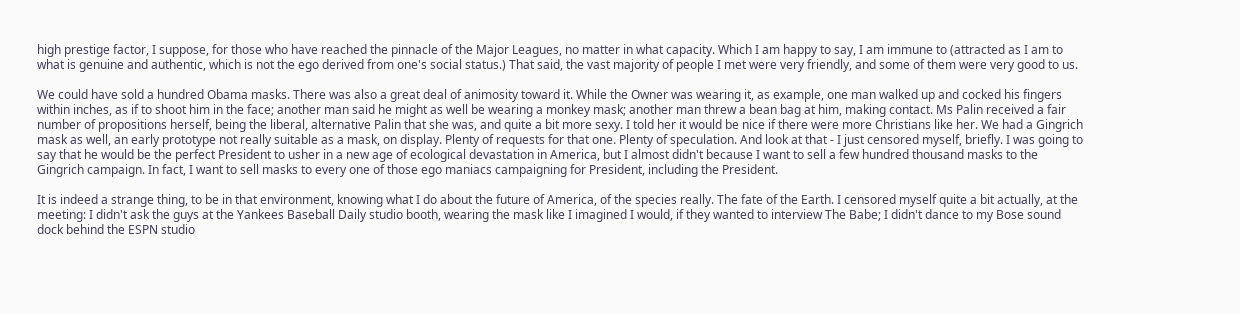high prestige factor, I suppose, for those who have reached the pinnacle of the Major Leagues, no matter in what capacity. Which I am happy to say, I am immune to (attracted as I am to what is genuine and authentic, which is not the ego derived from one's social status.) That said, the vast majority of people I met were very friendly, and some of them were very good to us.

We could have sold a hundred Obama masks. There was also a great deal of animosity toward it. While the Owner was wearing it, as example, one man walked up and cocked his fingers within inches, as if to shoot him in the face; another man said he might as well be wearing a monkey mask; another man threw a bean bag at him, making contact. Ms Palin received a fair number of propositions herself, being the liberal, alternative Palin that she was, and quite a bit more sexy. I told her it would be nice if there were more Christians like her. We had a Gingrich mask as well, an early prototype not really suitable as a mask, on display. Plenty of requests for that one. Plenty of speculation. And look at that - I just censored myself, briefly. I was going to say that he would be the perfect President to usher in a new age of ecological devastation in America, but I almost didn't because I want to sell a few hundred thousand masks to the Gingrich campaign. In fact, I want to sell masks to every one of those ego maniacs campaigning for President, including the President.

It is indeed a strange thing, to be in that environment, knowing what I do about the future of America, of the species really. The fate of the Earth. I censored myself quite a bit actually, at the meeting: I didn't ask the guys at the Yankees Baseball Daily studio booth, wearing the mask like I imagined I would, if they wanted to interview The Babe; I didn't dance to my Bose sound dock behind the ESPN studio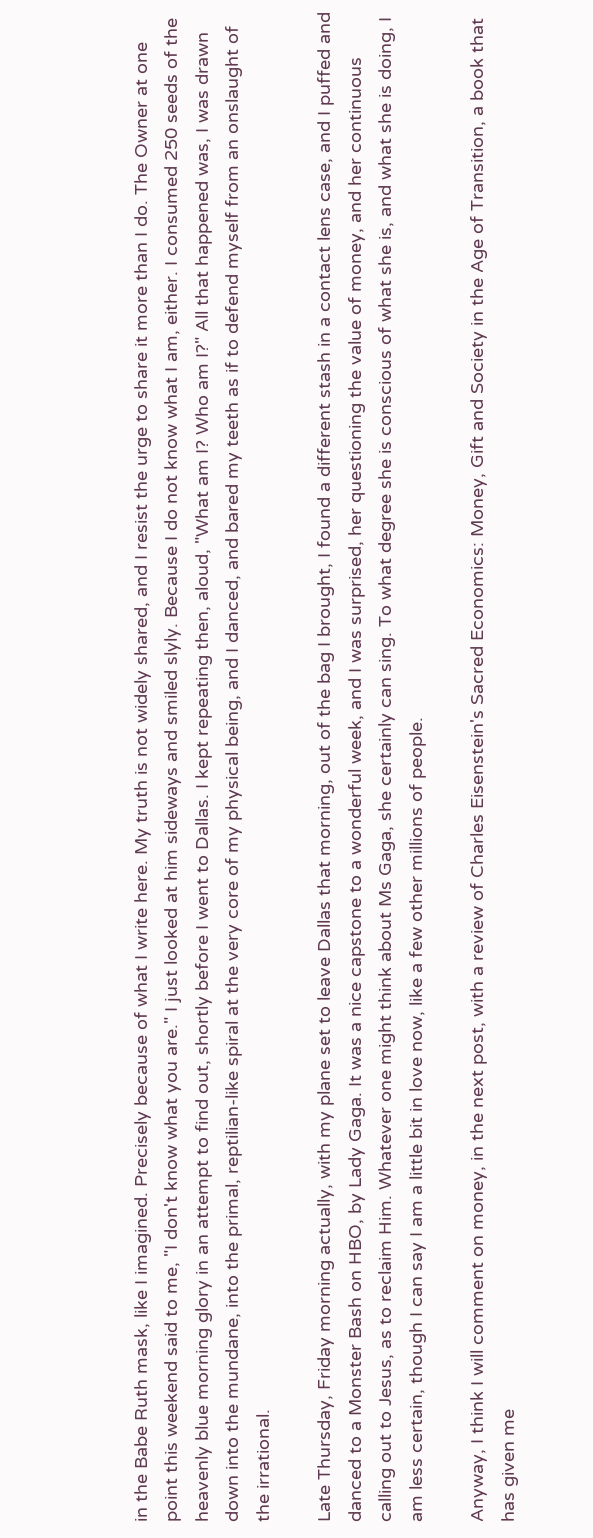in the Babe Ruth mask, like I imagined. Precisely because of what I write here. My truth is not widely shared, and I resist the urge to share it more than I do. The Owner at one point this weekend said to me, "I don't know what you are." I just looked at him sideways and smiled slyly. Because I do not know what I am, either. I consumed 250 seeds of the heavenly blue morning glory in an attempt to find out, shortly before I went to Dallas. I kept repeating then, aloud, "What am I? Who am I?" All that happened was, I was drawn down into the mundane, into the primal, reptilian-like spiral at the very core of my physical being, and I danced, and bared my teeth as if to defend myself from an onslaught of the irrational.

Late Thursday, Friday morning actually, with my plane set to leave Dallas that morning, out of the bag I brought, I found a different stash in a contact lens case, and I puffed and danced to a Monster Bash on HBO, by Lady Gaga. It was a nice capstone to a wonderful week, and I was surprised, her questioning the value of money, and her continuous calling out to Jesus, as to reclaim Him. Whatever one might think about Ms Gaga, she certainly can sing. To what degree she is conscious of what she is, and what she is doing, I am less certain, though I can say I am a little bit in love now, like a few other millions of people.

Anyway, I think I will comment on money, in the next post, with a review of Charles Eisenstein's Sacred Economics: Money, Gift and Society in the Age of Transition, a book that has given me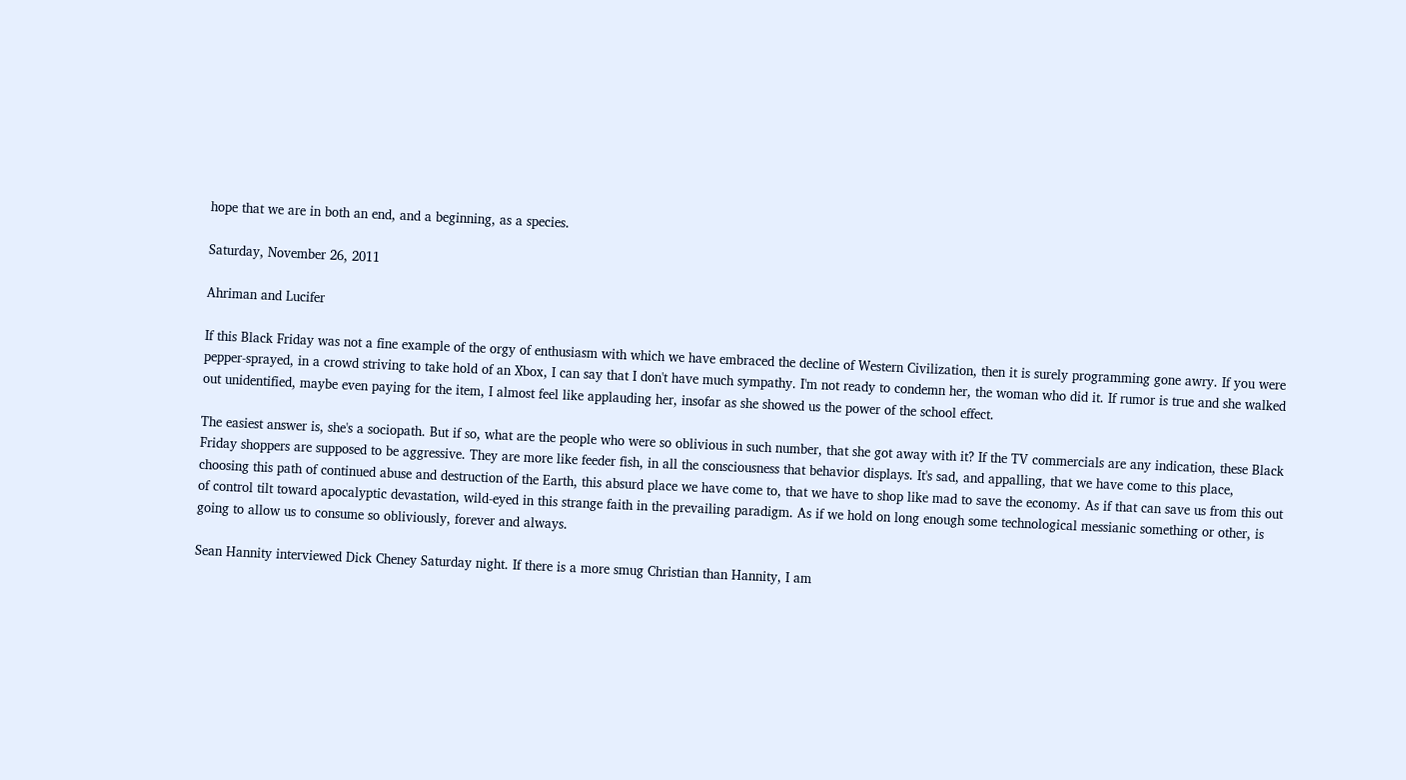hope that we are in both an end, and a beginning, as a species.

Saturday, November 26, 2011

Ahriman and Lucifer

If this Black Friday was not a fine example of the orgy of enthusiasm with which we have embraced the decline of Western Civilization, then it is surely programming gone awry. If you were pepper-sprayed, in a crowd striving to take hold of an Xbox, I can say that I don't have much sympathy. I'm not ready to condemn her, the woman who did it. If rumor is true and she walked out unidentified, maybe even paying for the item, I almost feel like applauding her, insofar as she showed us the power of the school effect.

The easiest answer is, she's a sociopath. But if so, what are the people who were so oblivious in such number, that she got away with it? If the TV commercials are any indication, these Black Friday shoppers are supposed to be aggressive. They are more like feeder fish, in all the consciousness that behavior displays. It's sad, and appalling, that we have come to this place, choosing this path of continued abuse and destruction of the Earth, this absurd place we have come to, that we have to shop like mad to save the economy. As if that can save us from this out of control tilt toward apocalyptic devastation, wild-eyed in this strange faith in the prevailing paradigm. As if we hold on long enough some technological messianic something or other, is going to allow us to consume so obliviously, forever and always.

Sean Hannity interviewed Dick Cheney Saturday night. If there is a more smug Christian than Hannity, I am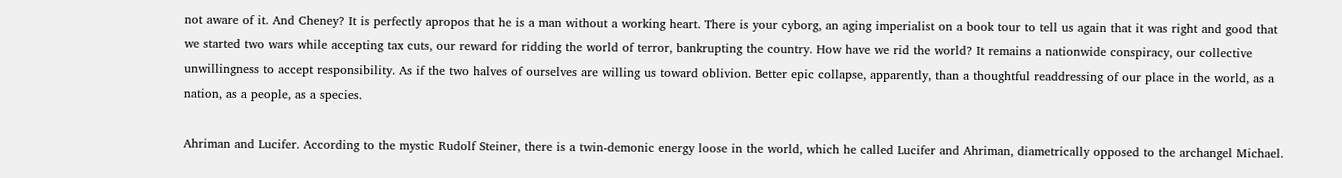not aware of it. And Cheney? It is perfectly apropos that he is a man without a working heart. There is your cyborg, an aging imperialist on a book tour to tell us again that it was right and good that we started two wars while accepting tax cuts, our reward for ridding the world of terror, bankrupting the country. How have we rid the world? It remains a nationwide conspiracy, our collective unwillingness to accept responsibility. As if the two halves of ourselves are willing us toward oblivion. Better epic collapse, apparently, than a thoughtful readdressing of our place in the world, as a nation, as a people, as a species.

Ahriman and Lucifer. According to the mystic Rudolf Steiner, there is a twin-demonic energy loose in the world, which he called Lucifer and Ahriman, diametrically opposed to the archangel Michael.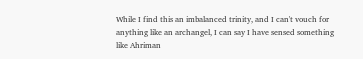While I find this an imbalanced trinity, and I can't vouch for anything like an archangel, I can say I have sensed something like Ahriman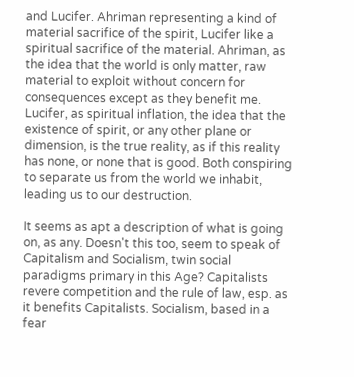and Lucifer. Ahriman representing a kind of material sacrifice of the spirit, Lucifer like a spiritual sacrifice of the material. Ahriman, as the idea that the world is only matter, raw material to exploit without concern for consequences except as they benefit me. Lucifer, as spiritual inflation, the idea that the existence of spirit, or any other plane or dimension, is the true reality, as if this reality has none, or none that is good. Both conspiring to separate us from the world we inhabit, leading us to our destruction.

It seems as apt a description of what is going on, as any. Doesn't this too, seem to speak of Capitalism and Socialism, twin social paradigms primary in this Age? Capitalists revere competition and the rule of law, esp. as it benefits Capitalists. Socialism, based in a fear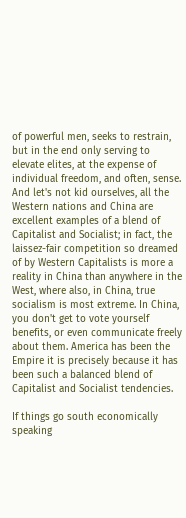of powerful men, seeks to restrain, but in the end only serving to elevate elites, at the expense of individual freedom, and often, sense. And let's not kid ourselves, all the Western nations and China are excellent examples of a blend of Capitalist and Socialist; in fact, the laissez-fair competition so dreamed of by Western Capitalists is more a reality in China than anywhere in the West, where also, in China, true socialism is most extreme. In China, you don't get to vote yourself benefits, or even communicate freely about them. America has been the Empire it is precisely because it has been such a balanced blend of Capitalist and Socialist tendencies.

If things go south economically speaking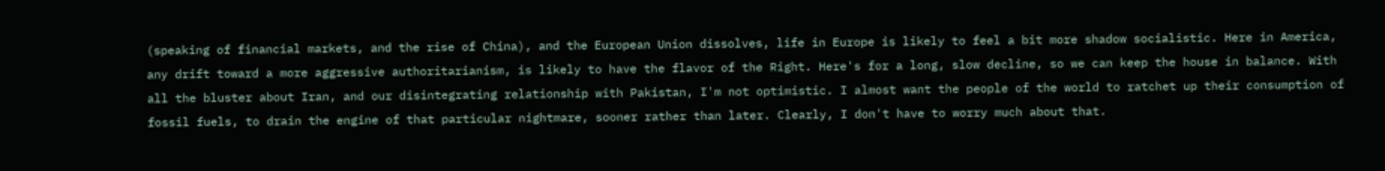(speaking of financial markets, and the rise of China), and the European Union dissolves, life in Europe is likely to feel a bit more shadow socialistic. Here in America, any drift toward a more aggressive authoritarianism, is likely to have the flavor of the Right. Here's for a long, slow decline, so we can keep the house in balance. With all the bluster about Iran, and our disintegrating relationship with Pakistan, I'm not optimistic. I almost want the people of the world to ratchet up their consumption of fossil fuels, to drain the engine of that particular nightmare, sooner rather than later. Clearly, I don't have to worry much about that.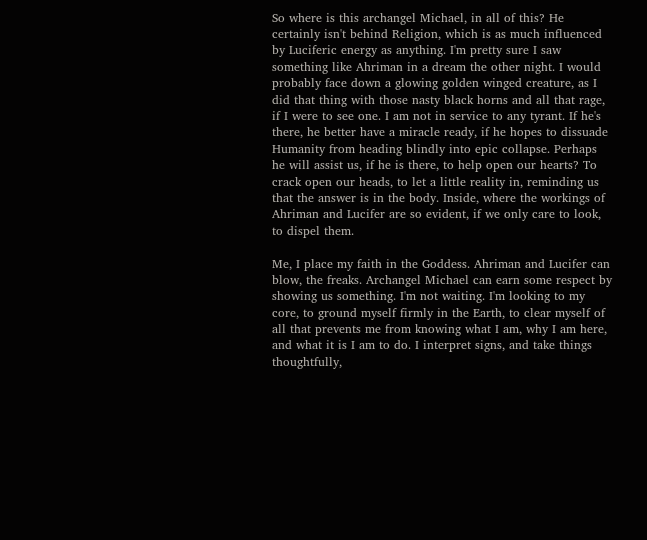So where is this archangel Michael, in all of this? He certainly isn't behind Religion, which is as much influenced by Luciferic energy as anything. I'm pretty sure I saw something like Ahriman in a dream the other night. I would probably face down a glowing golden winged creature, as I did that thing with those nasty black horns and all that rage, if I were to see one. I am not in service to any tyrant. If he's there, he better have a miracle ready, if he hopes to dissuade Humanity from heading blindly into epic collapse. Perhaps he will assist us, if he is there, to help open our hearts? To crack open our heads, to let a little reality in, reminding us that the answer is in the body. Inside, where the workings of Ahriman and Lucifer are so evident, if we only care to look, to dispel them.

Me, I place my faith in the Goddess. Ahriman and Lucifer can blow, the freaks. Archangel Michael can earn some respect by showing us something. I'm not waiting. I'm looking to my core, to ground myself firmly in the Earth, to clear myself of all that prevents me from knowing what I am, why I am here, and what it is I am to do. I interpret signs, and take things thoughtfully,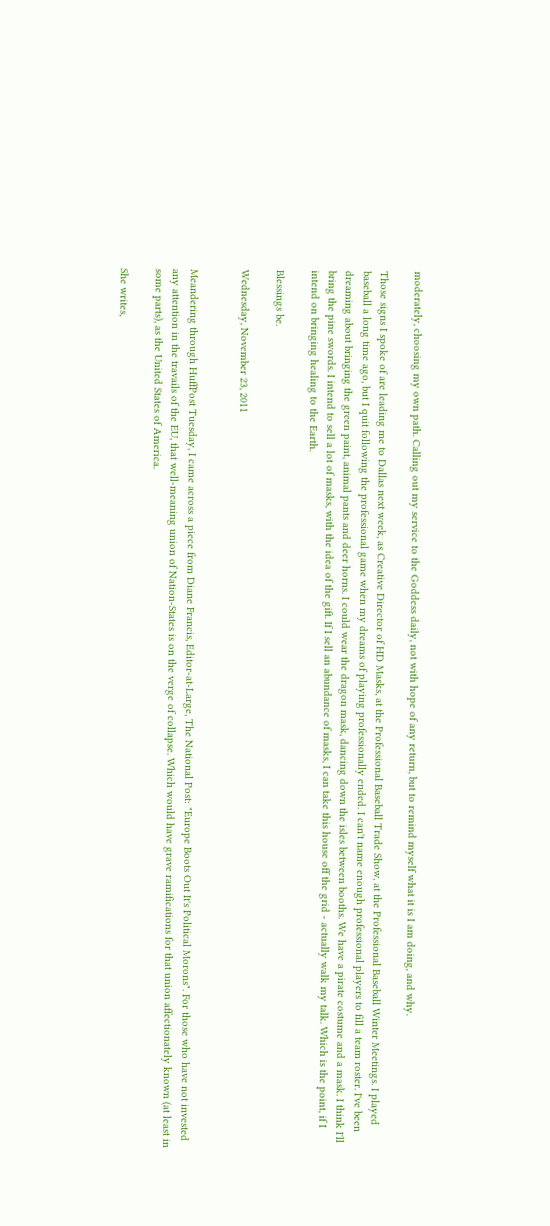moderately, choosing my own path. Calling out my service to the Goddess daily, not with hope of any return, but to remind myself what it is I am doing, and why.

Those signs I spoke of are leading me to Dallas next week, as Creative Director of HD Masks, at the Professional Baseball Trade Show, at the Professional Baseball Winter Meetings. I played baseball a long time ago, but I quit following the professional game when my dreams of playing professionally ended. I can't name enough professional players to fill a team roster. I've been dreaming about bringing the green paint, animal pants and deer horns. I could wear the dragon mask, dancing down the isles between booths. We have a pirate costume and a mask. I think I'll bring the pine swords. I intend to sell a lot of masks, with the idea of the gift. If I sell an abundance of masks, I can take this house off the grid - actually walk my talk. Which is the point, if I intend on bringing healing to the Earth.

Blessings be.

Wednesday, November 23, 2011


Meandering through HuffPost Tuesday, I came across a piece from Diane Francis, Editor-at-Large, The National Post: "Europe Boots Out It's Political Morons". For those who have not invested any attention in the travails of the EU, that well-meaning union of Nation-States is on the verge of collapse. Which would have grave ramifications for that union affectionately known (at least in some parts), as the United States of America.

She writes,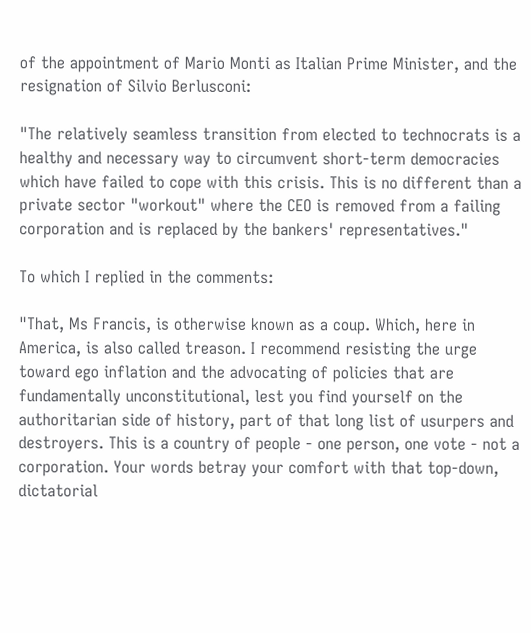of the appointment of Mario Monti as Italian Prime Minister, and the resignation of Silvio Berlusconi:

"The relatively seamless transition from elected to technocrats is a healthy and necessary way to circumvent short-term democracies which have failed to cope with this crisis. This is no different than a private sector "workout" where the CEO is removed from a failing corporation and is replaced by the bankers' representatives."

To which I replied in the comments:

"That, Ms Francis, is otherwise known as a coup. Which, here in America, is also called treason. I recommend resisting the urge toward ego inflation and the advocating of policies that are fundamentally unconstitutional, lest you find yourself on the authoritarian side of history, part of that long list of usurpers and destroyers. This is a country of people - one person, one vote - not a corporation. Your words betray your comfort with that top-down, dictatorial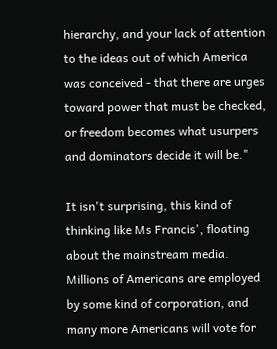hierarchy, and your lack of attention to the ideas out of which America was conceived - that there are urges toward power that must be checked, or freedom becomes what usurpers and dominators decide it will be."

It isn't surprising, this kind of thinking like Ms Francis', floating about the mainstream media. Millions of Americans are employed by some kind of corporation, and many more Americans will vote for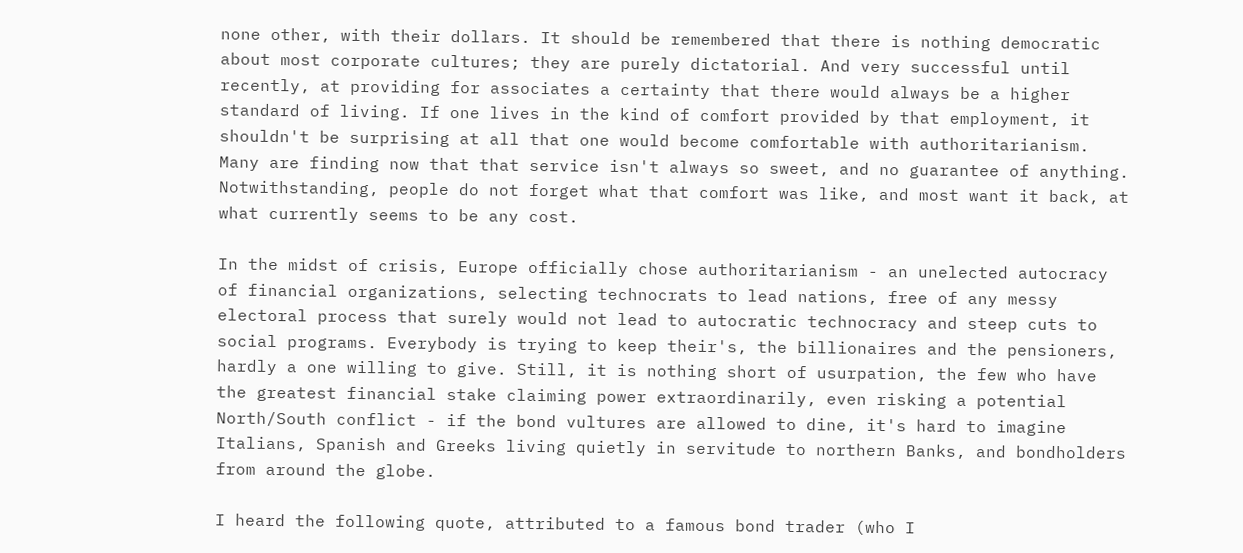none other, with their dollars. It should be remembered that there is nothing democratic about most corporate cultures; they are purely dictatorial. And very successful until recently, at providing for associates a certainty that there would always be a higher standard of living. If one lives in the kind of comfort provided by that employment, it shouldn't be surprising at all that one would become comfortable with authoritarianism. Many are finding now that that service isn't always so sweet, and no guarantee of anything. Notwithstanding, people do not forget what that comfort was like, and most want it back, at what currently seems to be any cost.

In the midst of crisis, Europe officially chose authoritarianism - an unelected autocracy of financial organizations, selecting technocrats to lead nations, free of any messy electoral process that surely would not lead to autocratic technocracy and steep cuts to social programs. Everybody is trying to keep their's, the billionaires and the pensioners, hardly a one willing to give. Still, it is nothing short of usurpation, the few who have the greatest financial stake claiming power extraordinarily, even risking a potential North/South conflict - if the bond vultures are allowed to dine, it's hard to imagine Italians, Spanish and Greeks living quietly in servitude to northern Banks, and bondholders from around the globe.

I heard the following quote, attributed to a famous bond trader (who I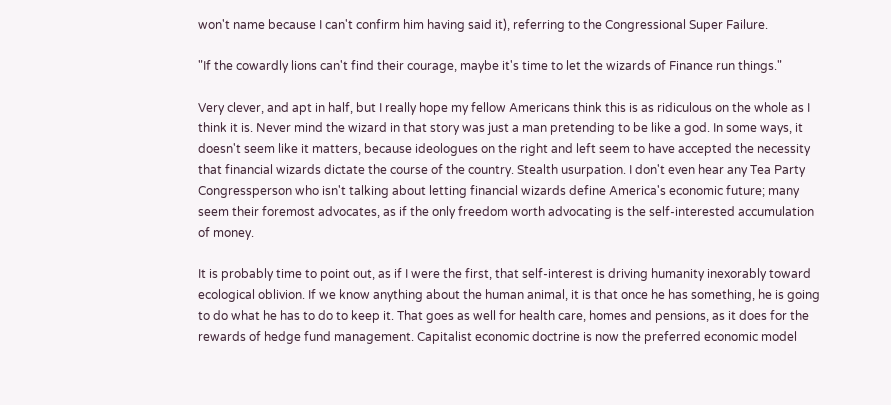won't name because I can't confirm him having said it), referring to the Congressional Super Failure.

"If the cowardly lions can't find their courage, maybe it's time to let the wizards of Finance run things."

Very clever, and apt in half, but I really hope my fellow Americans think this is as ridiculous on the whole as I think it is. Never mind the wizard in that story was just a man pretending to be like a god. In some ways, it doesn't seem like it matters, because ideologues on the right and left seem to have accepted the necessity that financial wizards dictate the course of the country. Stealth usurpation. I don't even hear any Tea Party Congressperson who isn't talking about letting financial wizards define America's economic future; many seem their foremost advocates, as if the only freedom worth advocating is the self-interested accumulation of money.

It is probably time to point out, as if I were the first, that self-interest is driving humanity inexorably toward ecological oblivion. If we know anything about the human animal, it is that once he has something, he is going to do what he has to do to keep it. That goes as well for health care, homes and pensions, as it does for the rewards of hedge fund management. Capitalist economic doctrine is now the preferred economic model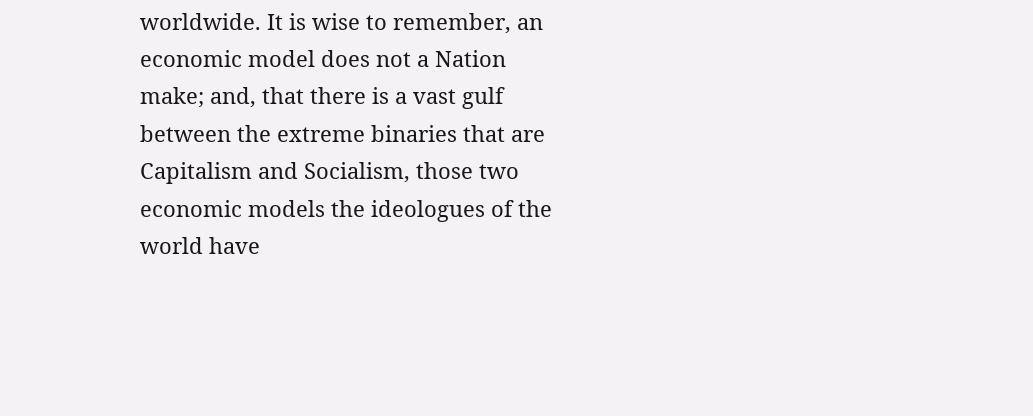worldwide. It is wise to remember, an economic model does not a Nation make; and, that there is a vast gulf between the extreme binaries that are Capitalism and Socialism, those two economic models the ideologues of the world have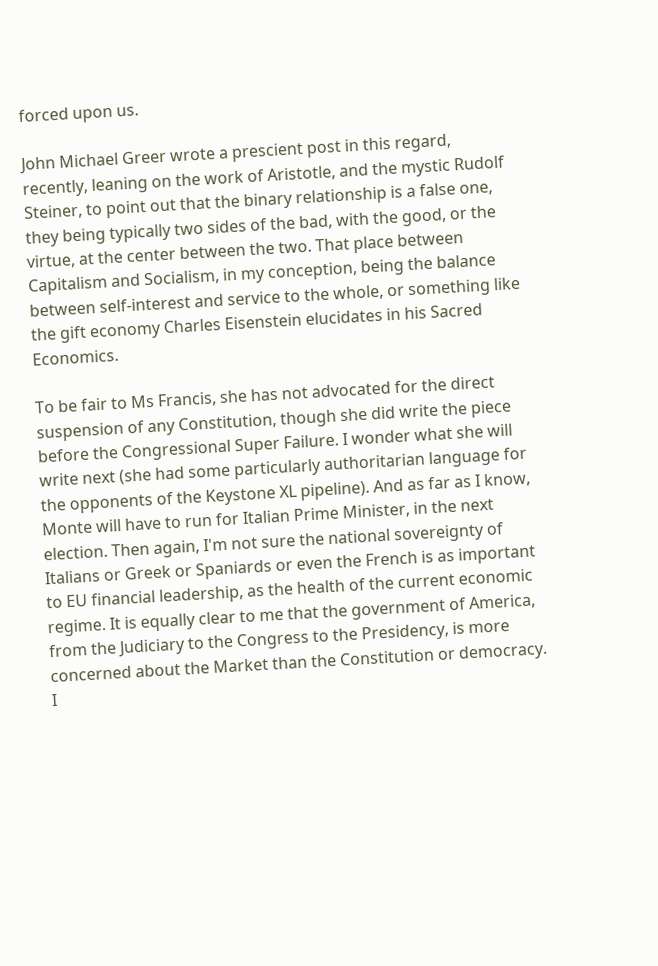forced upon us.

John Michael Greer wrote a prescient post in this regard, recently, leaning on the work of Aristotle, and the mystic Rudolf Steiner, to point out that the binary relationship is a false one, they being typically two sides of the bad, with the good, or the virtue, at the center between the two. That place between Capitalism and Socialism, in my conception, being the balance between self-interest and service to the whole, or something like the gift economy Charles Eisenstein elucidates in his Sacred Economics.

To be fair to Ms Francis, she has not advocated for the direct suspension of any Constitution, though she did write the piece before the Congressional Super Failure. I wonder what she will write next (she had some particularly authoritarian language for the opponents of the Keystone XL pipeline). And as far as I know, Monte will have to run for Italian Prime Minister, in the next election. Then again, I'm not sure the national sovereignty of Italians or Greek or Spaniards or even the French is as important to EU financial leadership, as the health of the current economic regime. It is equally clear to me that the government of America, from the Judiciary to the Congress to the Presidency, is more concerned about the Market than the Constitution or democracy. I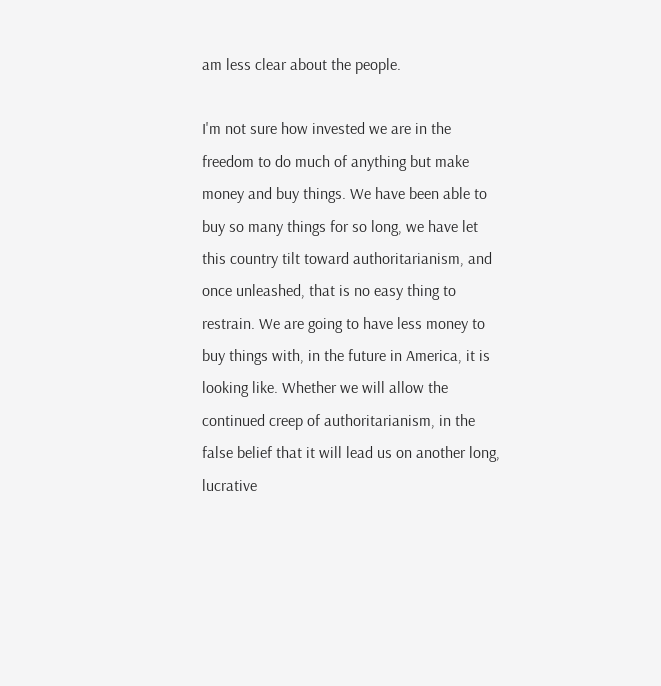am less clear about the people.

I'm not sure how invested we are in the freedom to do much of anything but make money and buy things. We have been able to buy so many things for so long, we have let this country tilt toward authoritarianism, and once unleashed, that is no easy thing to restrain. We are going to have less money to buy things with, in the future in America, it is looking like. Whether we will allow the continued creep of authoritarianism, in the false belief that it will lead us on another long, lucrative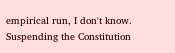empirical run, I don't know. Suspending the Constitution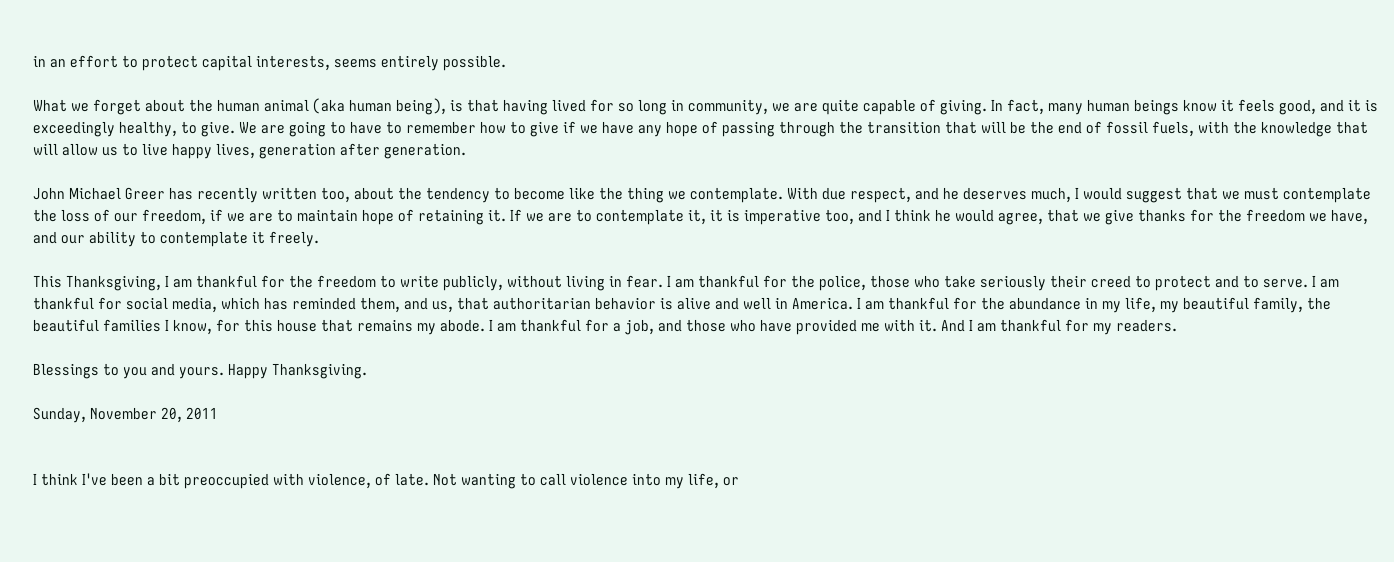in an effort to protect capital interests, seems entirely possible.

What we forget about the human animal (aka human being), is that having lived for so long in community, we are quite capable of giving. In fact, many human beings know it feels good, and it is exceedingly healthy, to give. We are going to have to remember how to give if we have any hope of passing through the transition that will be the end of fossil fuels, with the knowledge that will allow us to live happy lives, generation after generation.

John Michael Greer has recently written too, about the tendency to become like the thing we contemplate. With due respect, and he deserves much, I would suggest that we must contemplate the loss of our freedom, if we are to maintain hope of retaining it. If we are to contemplate it, it is imperative too, and I think he would agree, that we give thanks for the freedom we have, and our ability to contemplate it freely.

This Thanksgiving, I am thankful for the freedom to write publicly, without living in fear. I am thankful for the police, those who take seriously their creed to protect and to serve. I am thankful for social media, which has reminded them, and us, that authoritarian behavior is alive and well in America. I am thankful for the abundance in my life, my beautiful family, the beautiful families I know, for this house that remains my abode. I am thankful for a job, and those who have provided me with it. And I am thankful for my readers.

Blessings to you and yours. Happy Thanksgiving.

Sunday, November 20, 2011


I think I've been a bit preoccupied with violence, of late. Not wanting to call violence into my life, or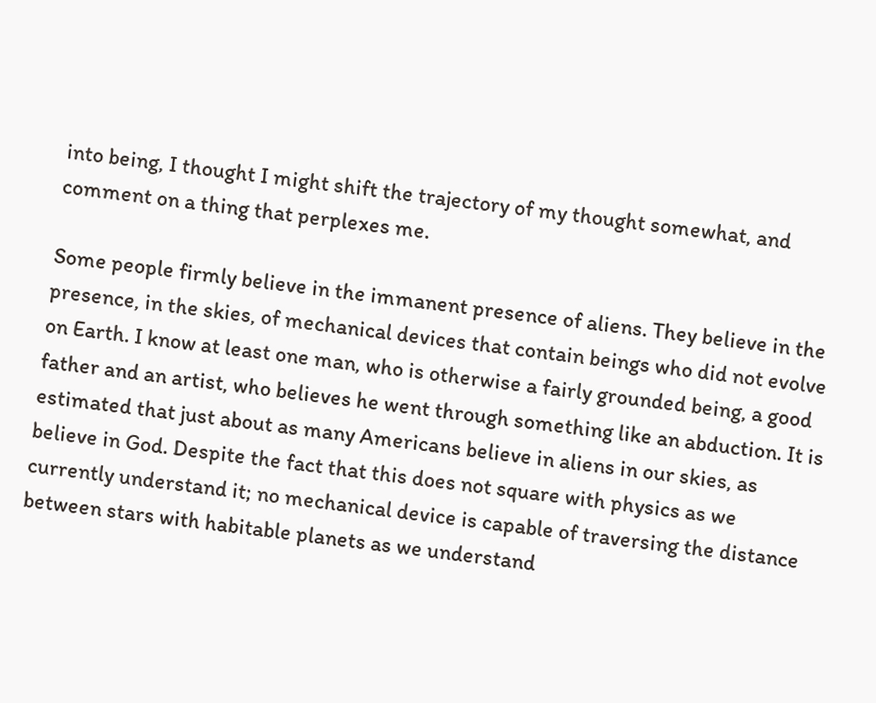into being, I thought I might shift the trajectory of my thought somewhat, and comment on a thing that perplexes me.

Some people firmly believe in the immanent presence of aliens. They believe in the presence, in the skies, of mechanical devices that contain beings who did not evolve on Earth. I know at least one man, who is otherwise a fairly grounded being, a good father and an artist, who believes he went through something like an abduction. It is estimated that just about as many Americans believe in aliens in our skies, as believe in God. Despite the fact that this does not square with physics as we currently understand it; no mechanical device is capable of traversing the distance between stars with habitable planets as we understand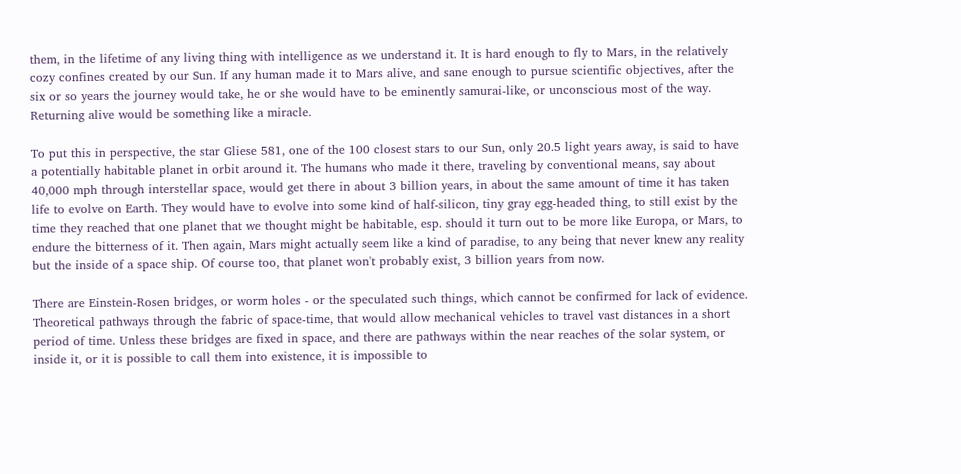them, in the lifetime of any living thing with intelligence as we understand it. It is hard enough to fly to Mars, in the relatively cozy confines created by our Sun. If any human made it to Mars alive, and sane enough to pursue scientific objectives, after the six or so years the journey would take, he or she would have to be eminently samurai-like, or unconscious most of the way. Returning alive would be something like a miracle.

To put this in perspective, the star Gliese 581, one of the 100 closest stars to our Sun, only 20.5 light years away, is said to have a potentially habitable planet in orbit around it. The humans who made it there, traveling by conventional means, say about 40,000 mph through interstellar space, would get there in about 3 billion years, in about the same amount of time it has taken life to evolve on Earth. They would have to evolve into some kind of half-silicon, tiny gray egg-headed thing, to still exist by the time they reached that one planet that we thought might be habitable, esp. should it turn out to be more like Europa, or Mars, to endure the bitterness of it. Then again, Mars might actually seem like a kind of paradise, to any being that never knew any reality but the inside of a space ship. Of course too, that planet won't probably exist, 3 billion years from now.

There are Einstein-Rosen bridges, or worm holes - or the speculated such things, which cannot be confirmed for lack of evidence. Theoretical pathways through the fabric of space-time, that would allow mechanical vehicles to travel vast distances in a short period of time. Unless these bridges are fixed in space, and there are pathways within the near reaches of the solar system, or inside it, or it is possible to call them into existence, it is impossible to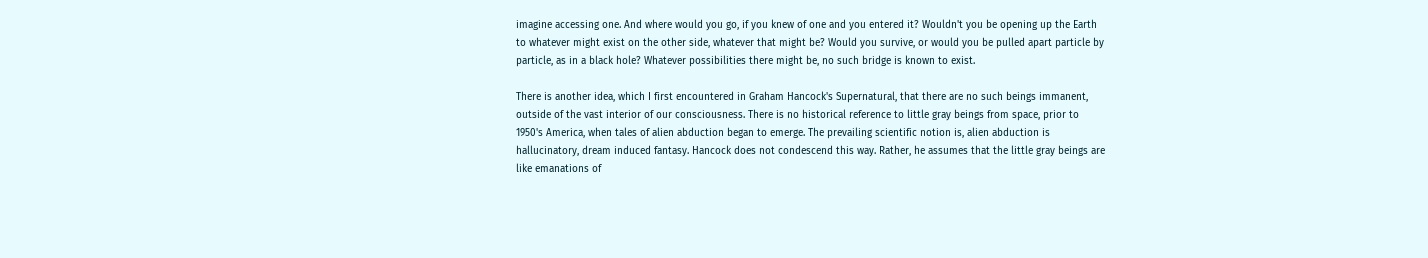imagine accessing one. And where would you go, if you knew of one and you entered it? Wouldn't you be opening up the Earth to whatever might exist on the other side, whatever that might be? Would you survive, or would you be pulled apart particle by particle, as in a black hole? Whatever possibilities there might be, no such bridge is known to exist.

There is another idea, which I first encountered in Graham Hancock's Supernatural, that there are no such beings immanent, outside of the vast interior of our consciousness. There is no historical reference to little gray beings from space, prior to 1950's America, when tales of alien abduction began to emerge. The prevailing scientific notion is, alien abduction is hallucinatory, dream induced fantasy. Hancock does not condescend this way. Rather, he assumes that the little gray beings are like emanations of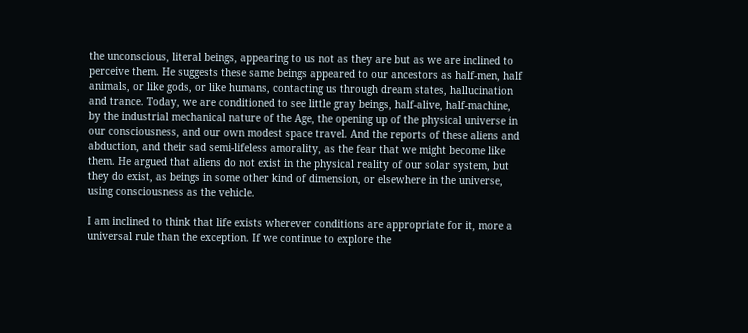the unconscious, literal beings, appearing to us not as they are but as we are inclined to perceive them. He suggests these same beings appeared to our ancestors as half-men, half animals, or like gods, or like humans, contacting us through dream states, hallucination and trance. Today, we are conditioned to see little gray beings, half-alive, half-machine, by the industrial mechanical nature of the Age, the opening up of the physical universe in our consciousness, and our own modest space travel. And the reports of these aliens and abduction, and their sad semi-lifeless amorality, as the fear that we might become like them. He argued that aliens do not exist in the physical reality of our solar system, but they do exist, as beings in some other kind of dimension, or elsewhere in the universe, using consciousness as the vehicle.

I am inclined to think that life exists wherever conditions are appropriate for it, more a universal rule than the exception. If we continue to explore the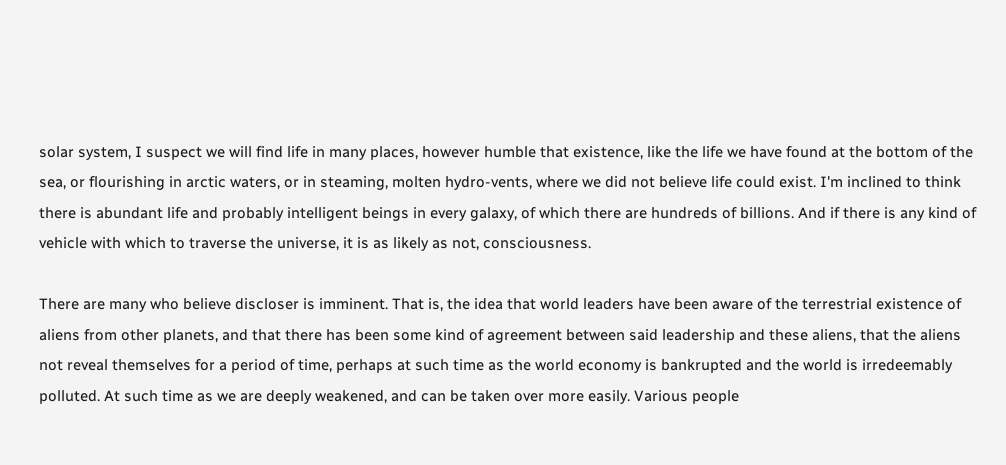solar system, I suspect we will find life in many places, however humble that existence, like the life we have found at the bottom of the sea, or flourishing in arctic waters, or in steaming, molten hydro-vents, where we did not believe life could exist. I'm inclined to think there is abundant life and probably intelligent beings in every galaxy, of which there are hundreds of billions. And if there is any kind of vehicle with which to traverse the universe, it is as likely as not, consciousness.

There are many who believe discloser is imminent. That is, the idea that world leaders have been aware of the terrestrial existence of aliens from other planets, and that there has been some kind of agreement between said leadership and these aliens, that the aliens not reveal themselves for a period of time, perhaps at such time as the world economy is bankrupted and the world is irredeemably polluted. At such time as we are deeply weakened, and can be taken over more easily. Various people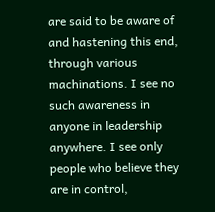are said to be aware of and hastening this end, through various machinations. I see no such awareness in anyone in leadership anywhere. I see only people who believe they are in control,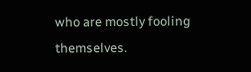who are mostly fooling themselves.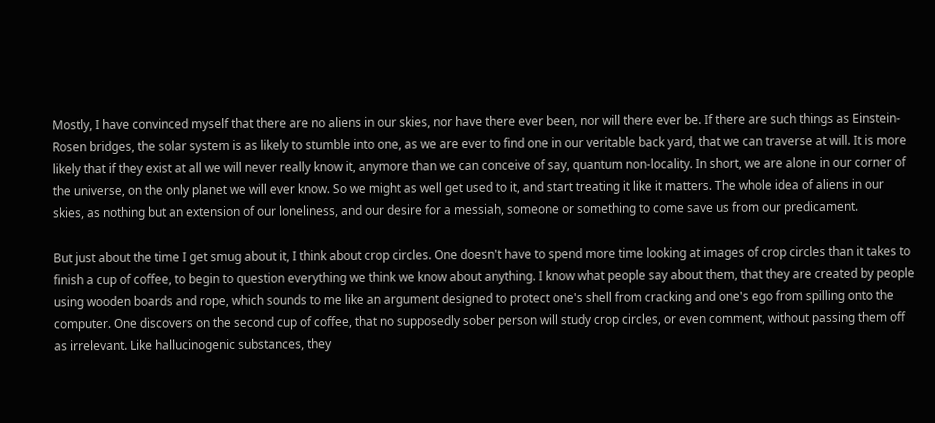Mostly, I have convinced myself that there are no aliens in our skies, nor have there ever been, nor will there ever be. If there are such things as Einstein-Rosen bridges, the solar system is as likely to stumble into one, as we are ever to find one in our veritable back yard, that we can traverse at will. It is more likely that if they exist at all we will never really know it, anymore than we can conceive of say, quantum non-locality. In short, we are alone in our corner of the universe, on the only planet we will ever know. So we might as well get used to it, and start treating it like it matters. The whole idea of aliens in our skies, as nothing but an extension of our loneliness, and our desire for a messiah, someone or something to come save us from our predicament.

But just about the time I get smug about it, I think about crop circles. One doesn't have to spend more time looking at images of crop circles than it takes to finish a cup of coffee, to begin to question everything we think we know about anything. I know what people say about them, that they are created by people using wooden boards and rope, which sounds to me like an argument designed to protect one's shell from cracking and one's ego from spilling onto the computer. One discovers on the second cup of coffee, that no supposedly sober person will study crop circles, or even comment, without passing them off as irrelevant. Like hallucinogenic substances, they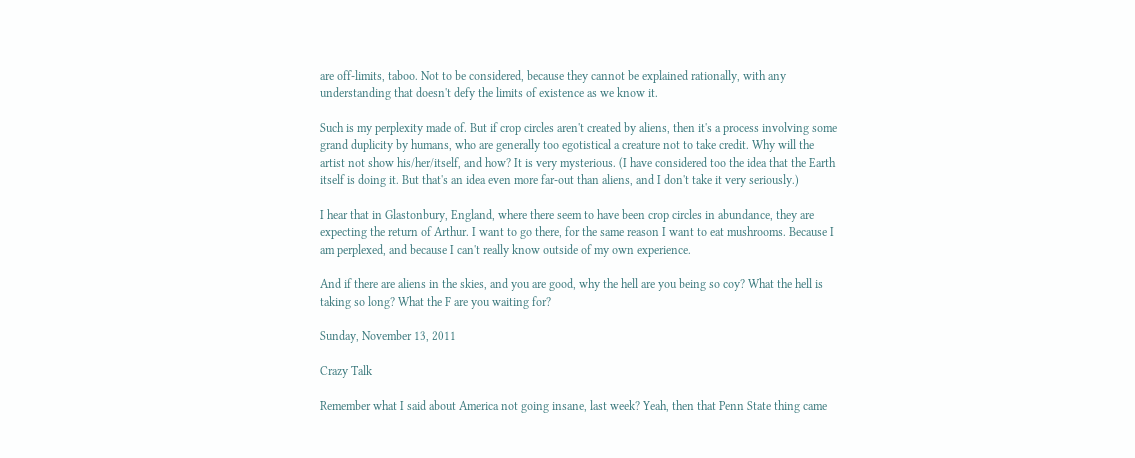are off-limits, taboo. Not to be considered, because they cannot be explained rationally, with any understanding that doesn't defy the limits of existence as we know it.

Such is my perplexity made of. But if crop circles aren't created by aliens, then it's a process involving some grand duplicity by humans, who are generally too egotistical a creature not to take credit. Why will the artist not show his/her/itself, and how? It is very mysterious. (I have considered too the idea that the Earth itself is doing it. But that's an idea even more far-out than aliens, and I don't take it very seriously.)

I hear that in Glastonbury, England, where there seem to have been crop circles in abundance, they are expecting the return of Arthur. I want to go there, for the same reason I want to eat mushrooms. Because I am perplexed, and because I can't really know outside of my own experience.

And if there are aliens in the skies, and you are good, why the hell are you being so coy? What the hell is taking so long? What the F are you waiting for?

Sunday, November 13, 2011

Crazy Talk

Remember what I said about America not going insane, last week? Yeah, then that Penn State thing came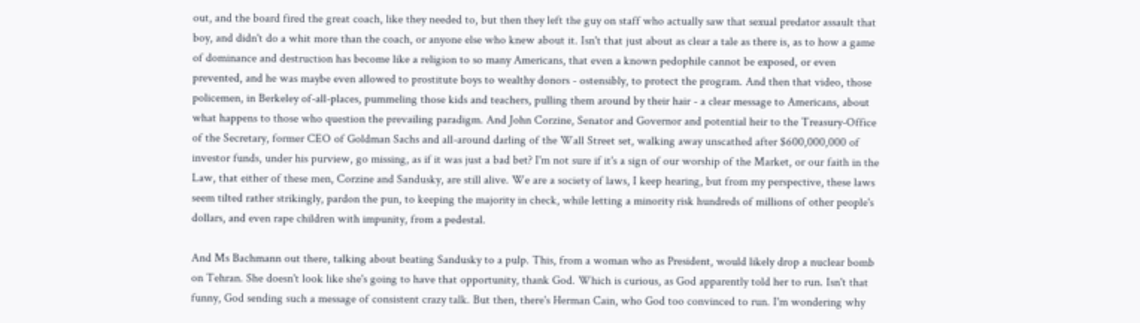out, and the board fired the great coach, like they needed to, but then they left the guy on staff who actually saw that sexual predator assault that boy, and didn't do a whit more than the coach, or anyone else who knew about it. Isn't that just about as clear a tale as there is, as to how a game of dominance and destruction has become like a religion to so many Americans, that even a known pedophile cannot be exposed, or even prevented, and he was maybe even allowed to prostitute boys to wealthy donors - ostensibly, to protect the program. And then that video, those policemen, in Berkeley of-all-places, pummeling those kids and teachers, pulling them around by their hair - a clear message to Americans, about what happens to those who question the prevailing paradigm. And John Corzine, Senator and Governor and potential heir to the Treasury-Office of the Secretary, former CEO of Goldman Sachs and all-around darling of the Wall Street set, walking away unscathed after $600,000,000 of investor funds, under his purview, go missing, as if it was just a bad bet? I'm not sure if it's a sign of our worship of the Market, or our faith in the Law, that either of these men, Corzine and Sandusky, are still alive. We are a society of laws, I keep hearing, but from my perspective, these laws seem tilted rather strikingly, pardon the pun, to keeping the majority in check, while letting a minority risk hundreds of millions of other people's dollars, and even rape children with impunity, from a pedestal.

And Ms Bachmann out there, talking about beating Sandusky to a pulp. This, from a woman who as President, would likely drop a nuclear bomb on Tehran. She doesn't look like she's going to have that opportunity, thank God. Which is curious, as God apparently told her to run. Isn't that funny, God sending such a message of consistent crazy talk. But then, there's Herman Cain, who God too convinced to run. I'm wondering why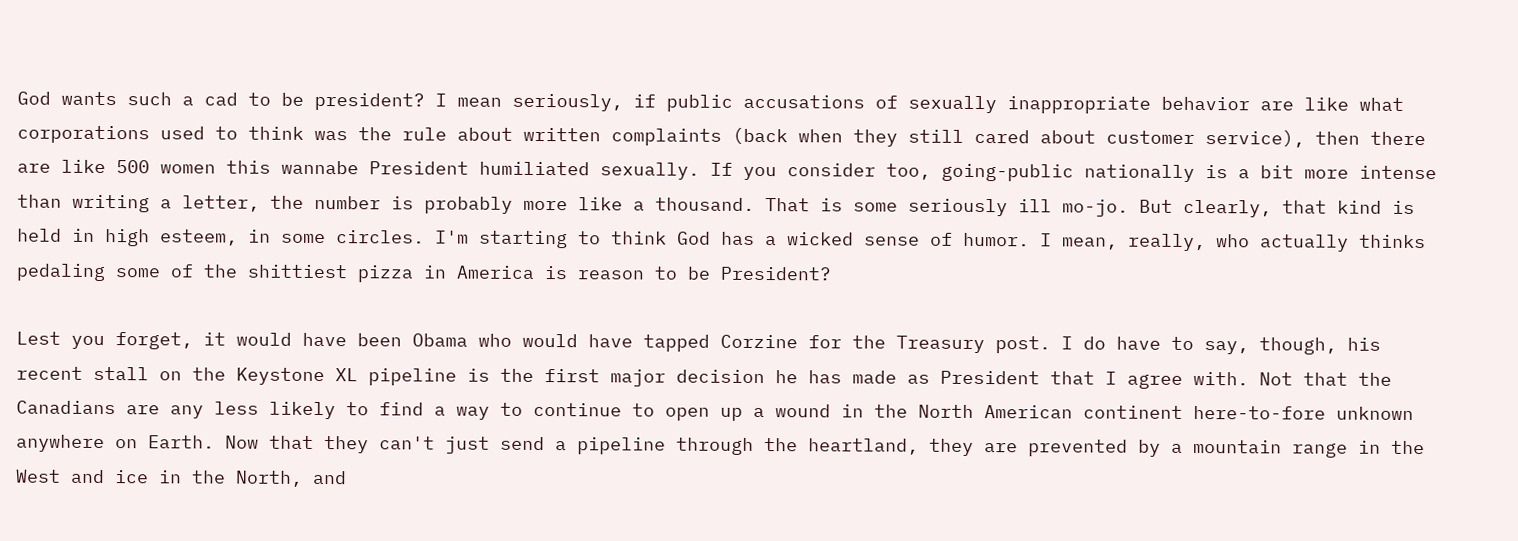God wants such a cad to be president? I mean seriously, if public accusations of sexually inappropriate behavior are like what corporations used to think was the rule about written complaints (back when they still cared about customer service), then there are like 500 women this wannabe President humiliated sexually. If you consider too, going-public nationally is a bit more intense than writing a letter, the number is probably more like a thousand. That is some seriously ill mo-jo. But clearly, that kind is held in high esteem, in some circles. I'm starting to think God has a wicked sense of humor. I mean, really, who actually thinks pedaling some of the shittiest pizza in America is reason to be President?

Lest you forget, it would have been Obama who would have tapped Corzine for the Treasury post. I do have to say, though, his recent stall on the Keystone XL pipeline is the first major decision he has made as President that I agree with. Not that the Canadians are any less likely to find a way to continue to open up a wound in the North American continent here-to-fore unknown anywhere on Earth. Now that they can't just send a pipeline through the heartland, they are prevented by a mountain range in the West and ice in the North, and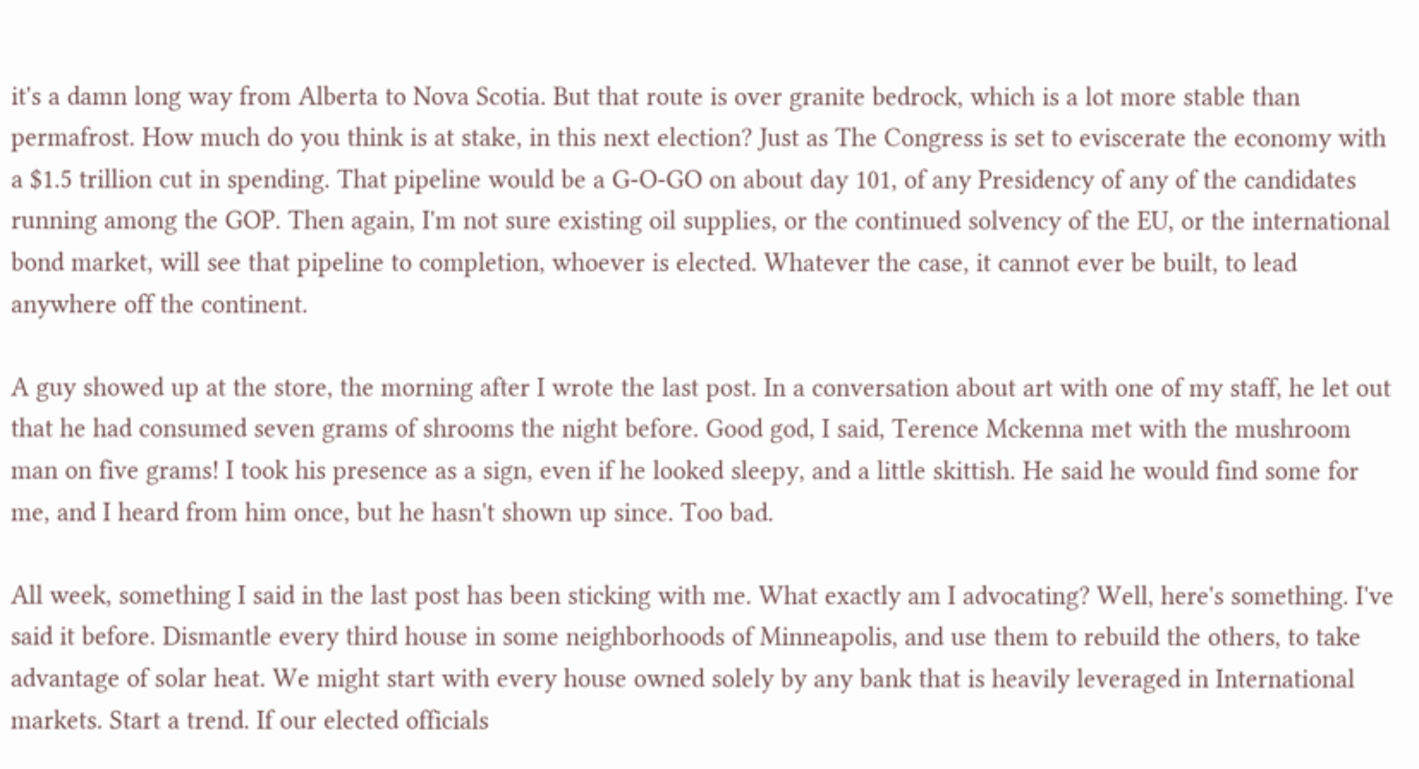it's a damn long way from Alberta to Nova Scotia. But that route is over granite bedrock, which is a lot more stable than permafrost. How much do you think is at stake, in this next election? Just as The Congress is set to eviscerate the economy with a $1.5 trillion cut in spending. That pipeline would be a G-O-GO on about day 101, of any Presidency of any of the candidates running among the GOP. Then again, I'm not sure existing oil supplies, or the continued solvency of the EU, or the international bond market, will see that pipeline to completion, whoever is elected. Whatever the case, it cannot ever be built, to lead anywhere off the continent.

A guy showed up at the store, the morning after I wrote the last post. In a conversation about art with one of my staff, he let out that he had consumed seven grams of shrooms the night before. Good god, I said, Terence Mckenna met with the mushroom man on five grams! I took his presence as a sign, even if he looked sleepy, and a little skittish. He said he would find some for me, and I heard from him once, but he hasn't shown up since. Too bad.

All week, something I said in the last post has been sticking with me. What exactly am I advocating? Well, here's something. I've said it before. Dismantle every third house in some neighborhoods of Minneapolis, and use them to rebuild the others, to take advantage of solar heat. We might start with every house owned solely by any bank that is heavily leveraged in International markets. Start a trend. If our elected officials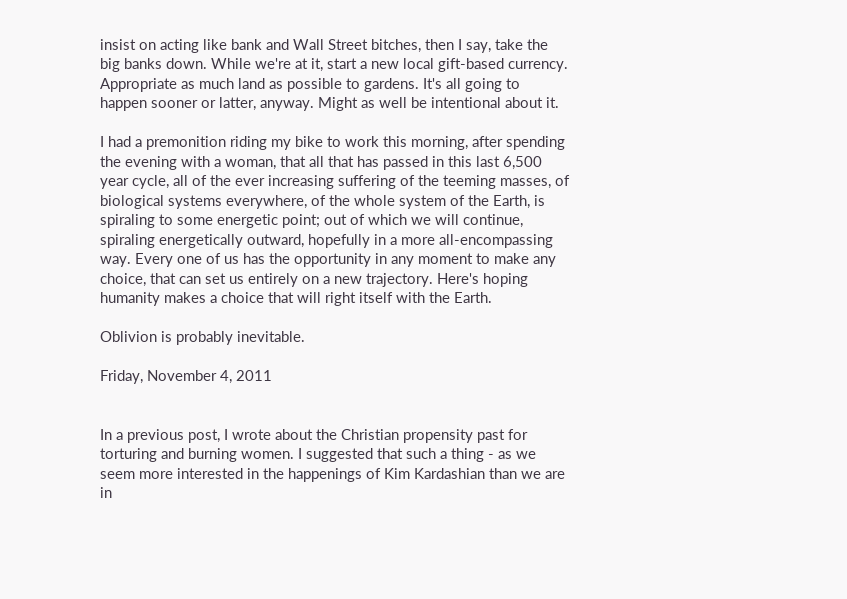insist on acting like bank and Wall Street bitches, then I say, take the big banks down. While we're at it, start a new local gift-based currency. Appropriate as much land as possible to gardens. It's all going to happen sooner or latter, anyway. Might as well be intentional about it.

I had a premonition riding my bike to work this morning, after spending the evening with a woman, that all that has passed in this last 6,500 year cycle, all of the ever increasing suffering of the teeming masses, of biological systems everywhere, of the whole system of the Earth, is spiraling to some energetic point; out of which we will continue, spiraling energetically outward, hopefully in a more all-encompassing way. Every one of us has the opportunity in any moment to make any choice, that can set us entirely on a new trajectory. Here's hoping humanity makes a choice that will right itself with the Earth.

Oblivion is probably inevitable.

Friday, November 4, 2011


In a previous post, I wrote about the Christian propensity past for torturing and burning women. I suggested that such a thing - as we seem more interested in the happenings of Kim Kardashian than we are in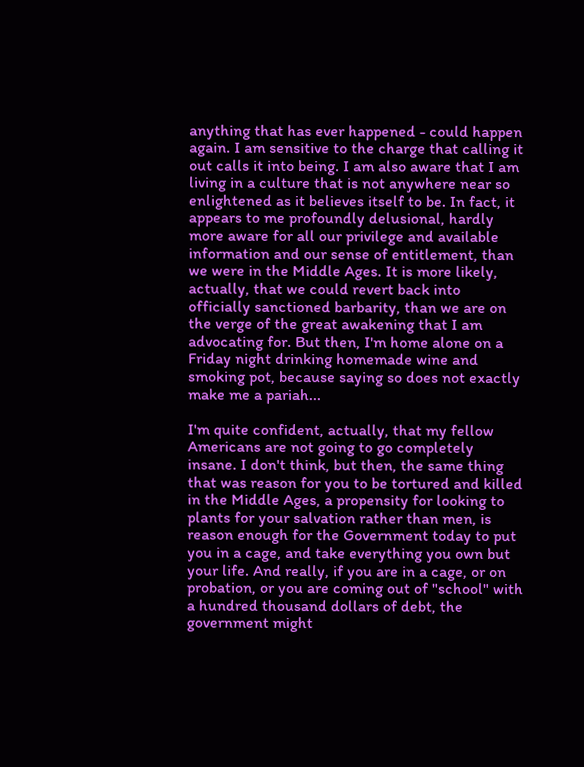anything that has ever happened - could happen again. I am sensitive to the charge that calling it out calls it into being. I am also aware that I am living in a culture that is not anywhere near so enlightened as it believes itself to be. In fact, it appears to me profoundly delusional, hardly more aware for all our privilege and available information and our sense of entitlement, than we were in the Middle Ages. It is more likely, actually, that we could revert back into officially sanctioned barbarity, than we are on the verge of the great awakening that I am advocating for. But then, I'm home alone on a Friday night drinking homemade wine and smoking pot, because saying so does not exactly make me a pariah...

I'm quite confident, actually, that my fellow Americans are not going to go completely insane. I don't think, but then, the same thing that was reason for you to be tortured and killed in the Middle Ages, a propensity for looking to plants for your salvation rather than men, is reason enough for the Government today to put you in a cage, and take everything you own but your life. And really, if you are in a cage, or on probation, or you are coming out of "school" with a hundred thousand dollars of debt, the government might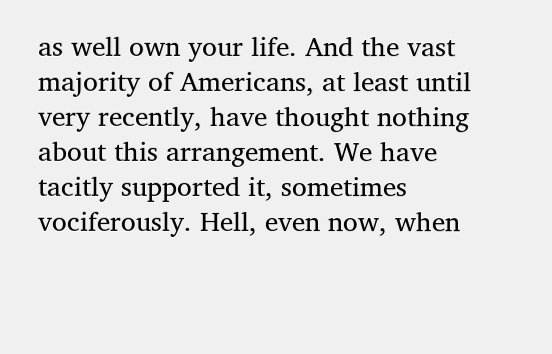as well own your life. And the vast majority of Americans, at least until very recently, have thought nothing about this arrangement. We have tacitly supported it, sometimes vociferously. Hell, even now, when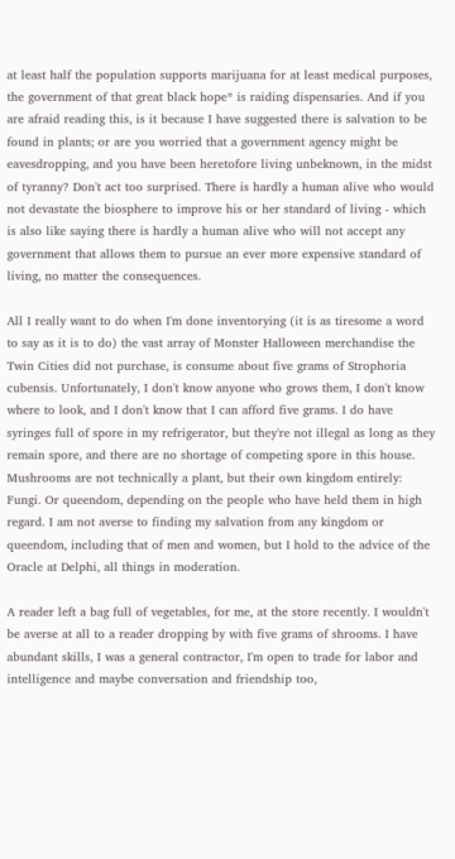at least half the population supports marijuana for at least medical purposes, the government of that great black hope* is raiding dispensaries. And if you are afraid reading this, is it because I have suggested there is salvation to be found in plants; or are you worried that a government agency might be eavesdropping, and you have been heretofore living unbeknown, in the midst of tyranny? Don't act too surprised. There is hardly a human alive who would not devastate the biosphere to improve his or her standard of living - which is also like saying there is hardly a human alive who will not accept any government that allows them to pursue an ever more expensive standard of living, no matter the consequences.

All I really want to do when I'm done inventorying (it is as tiresome a word to say as it is to do) the vast array of Monster Halloween merchandise the Twin Cities did not purchase, is consume about five grams of Strophoria cubensis. Unfortunately, I don't know anyone who grows them, I don't know where to look, and I don't know that I can afford five grams. I do have syringes full of spore in my refrigerator, but they're not illegal as long as they remain spore, and there are no shortage of competing spore in this house. Mushrooms are not technically a plant, but their own kingdom entirely: Fungi. Or queendom, depending on the people who have held them in high regard. I am not averse to finding my salvation from any kingdom or queendom, including that of men and women, but I hold to the advice of the Oracle at Delphi, all things in moderation.

A reader left a bag full of vegetables, for me, at the store recently. I wouldn't be averse at all to a reader dropping by with five grams of shrooms. I have abundant skills, I was a general contractor, I'm open to trade for labor and intelligence and maybe conversation and friendship too,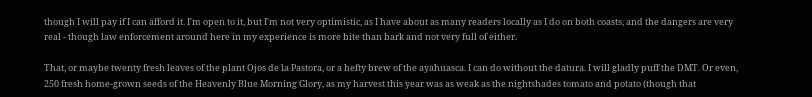though I will pay if I can afford it. I'm open to it, but I'm not very optimistic, as I have about as many readers locally as I do on both coasts, and the dangers are very real - though law enforcement around here in my experience is more bite than bark and not very full of either.

That, or maybe twenty fresh leaves of the plant Ojos de la Pastora, or a hefty brew of the ayahuasca. I can do without the datura. I will gladly puff the DMT. Or even, 250 fresh home-grown seeds of the Heavenly Blue Morning Glory, as my harvest this year was as weak as the nightshades tomato and potato (though that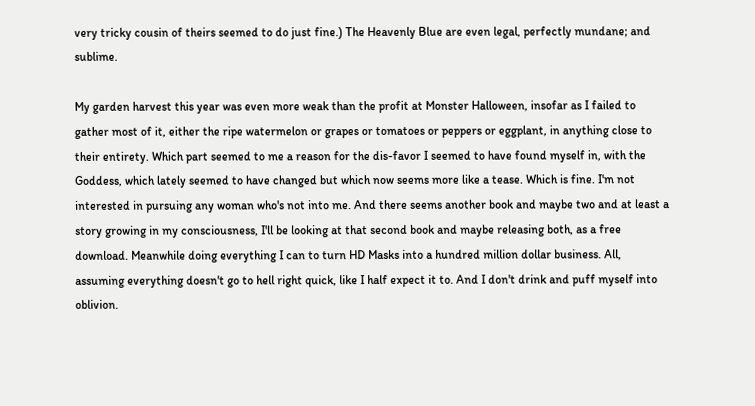very tricky cousin of theirs seemed to do just fine.) The Heavenly Blue are even legal, perfectly mundane; and sublime.

My garden harvest this year was even more weak than the profit at Monster Halloween, insofar as I failed to gather most of it, either the ripe watermelon or grapes or tomatoes or peppers or eggplant, in anything close to their entirety. Which part seemed to me a reason for the dis-favor I seemed to have found myself in, with the Goddess, which lately seemed to have changed but which now seems more like a tease. Which is fine. I'm not interested in pursuing any woman who's not into me. And there seems another book and maybe two and at least a story growing in my consciousness, I'll be looking at that second book and maybe releasing both, as a free download. Meanwhile doing everything I can to turn HD Masks into a hundred million dollar business. All, assuming everything doesn't go to hell right quick, like I half expect it to. And I don't drink and puff myself into oblivion.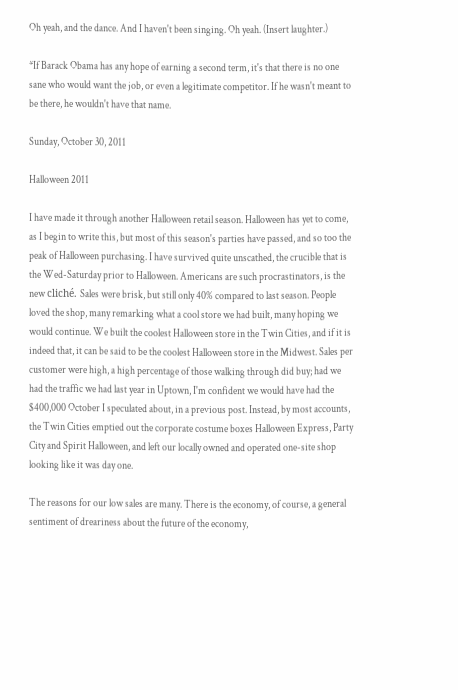Oh yeah, and the dance. And I haven't been singing. Oh yeah. (Insert laughter.)

*If Barack Obama has any hope of earning a second term, it's that there is no one sane who would want the job, or even a legitimate competitor. If he wasn't meant to be there, he wouldn't have that name.

Sunday, October 30, 2011

Halloween 2011

I have made it through another Halloween retail season. Halloween has yet to come, as I begin to write this, but most of this season's parties have passed, and so too the peak of Halloween purchasing. I have survived quite unscathed, the crucible that is the Wed-Saturday prior to Halloween. Americans are such procrastinators, is the new cliché. Sales were brisk, but still only 40% compared to last season. People loved the shop, many remarking what a cool store we had built, many hoping we would continue. We built the coolest Halloween store in the Twin Cities, and if it is indeed that, it can be said to be the coolest Halloween store in the Midwest. Sales per customer were high, a high percentage of those walking through did buy; had we had the traffic we had last year in Uptown, I'm confident we would have had the $400,000 October I speculated about, in a previous post. Instead, by most accounts, the Twin Cities emptied out the corporate costume boxes Halloween Express, Party City and Spirit Halloween, and left our locally owned and operated one-site shop looking like it was day one.

The reasons for our low sales are many. There is the economy, of course, a general sentiment of dreariness about the future of the economy,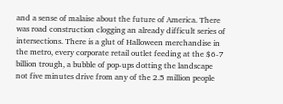and a sense of malaise about the future of America. There was road construction clogging an already difficult series of intersections. There is a glut of Halloween merchandise in the metro, every corporate retail outlet feeding at the $6-7 billion trough, a bubble of pop-ups dotting the landscape not five minutes drive from any of the 2.5 million people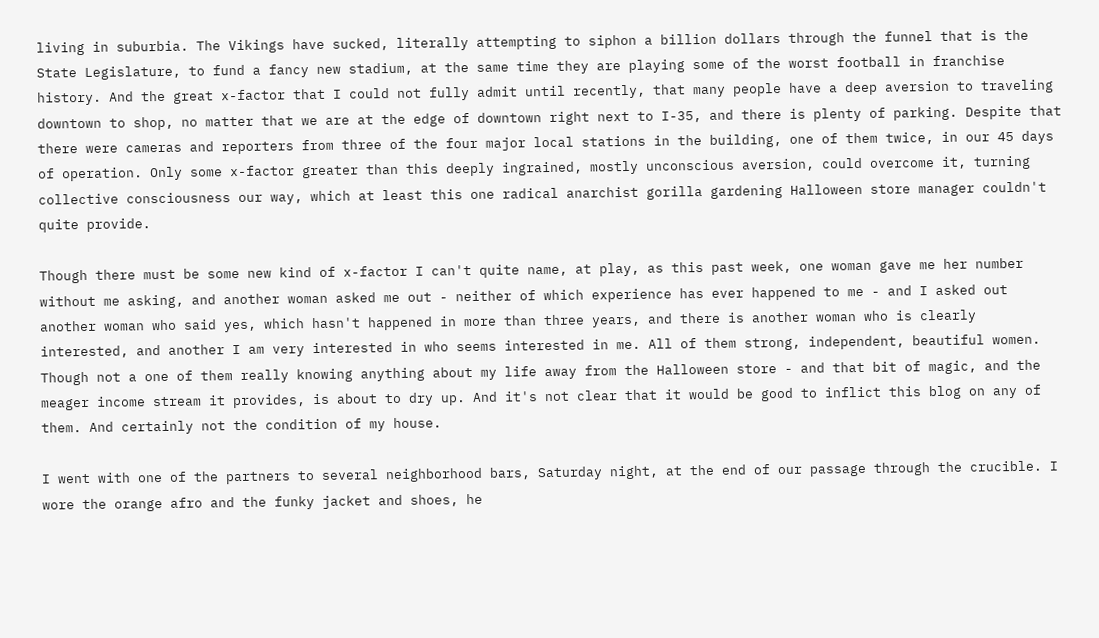living in suburbia. The Vikings have sucked, literally attempting to siphon a billion dollars through the funnel that is the State Legislature, to fund a fancy new stadium, at the same time they are playing some of the worst football in franchise history. And the great x-factor that I could not fully admit until recently, that many people have a deep aversion to traveling downtown to shop, no matter that we are at the edge of downtown right next to I-35, and there is plenty of parking. Despite that there were cameras and reporters from three of the four major local stations in the building, one of them twice, in our 45 days of operation. Only some x-factor greater than this deeply ingrained, mostly unconscious aversion, could overcome it, turning collective consciousness our way, which at least this one radical anarchist gorilla gardening Halloween store manager couldn't quite provide.

Though there must be some new kind of x-factor I can't quite name, at play, as this past week, one woman gave me her number without me asking, and another woman asked me out - neither of which experience has ever happened to me - and I asked out another woman who said yes, which hasn't happened in more than three years, and there is another woman who is clearly interested, and another I am very interested in who seems interested in me. All of them strong, independent, beautiful women. Though not a one of them really knowing anything about my life away from the Halloween store - and that bit of magic, and the meager income stream it provides, is about to dry up. And it's not clear that it would be good to inflict this blog on any of them. And certainly not the condition of my house.

I went with one of the partners to several neighborhood bars, Saturday night, at the end of our passage through the crucible. I wore the orange afro and the funky jacket and shoes, he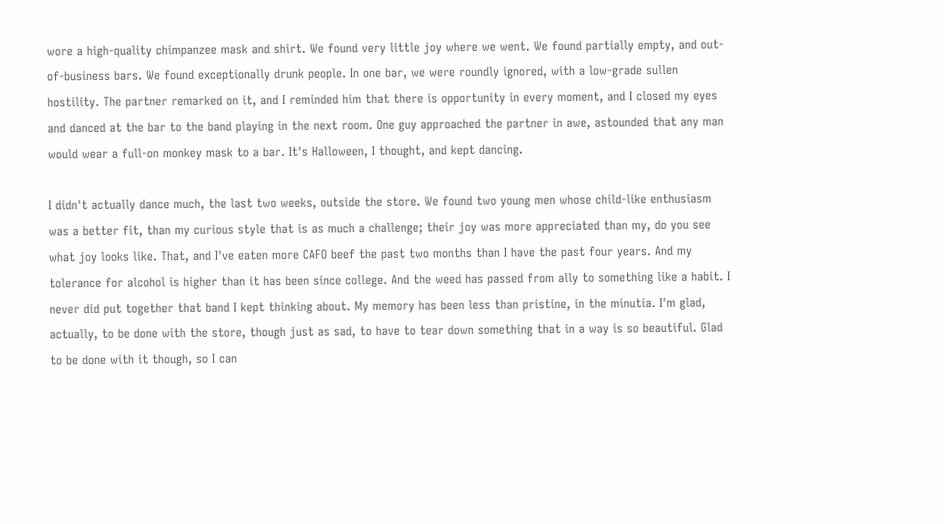wore a high-quality chimpanzee mask and shirt. We found very little joy where we went. We found partially empty, and out-of-business bars. We found exceptionally drunk people. In one bar, we were roundly ignored, with a low-grade sullen hostility. The partner remarked on it, and I reminded him that there is opportunity in every moment, and I closed my eyes and danced at the bar to the band playing in the next room. One guy approached the partner in awe, astounded that any man would wear a full-on monkey mask to a bar. It's Halloween, I thought, and kept dancing.

I didn't actually dance much, the last two weeks, outside the store. We found two young men whose child-like enthusiasm was a better fit, than my curious style that is as much a challenge; their joy was more appreciated than my, do you see what joy looks like. That, and I've eaten more CAFO beef the past two months than I have the past four years. And my tolerance for alcohol is higher than it has been since college. And the weed has passed from ally to something like a habit. I never did put together that band I kept thinking about. My memory has been less than pristine, in the minutia. I'm glad, actually, to be done with the store, though just as sad, to have to tear down something that in a way is so beautiful. Glad to be done with it though, so I can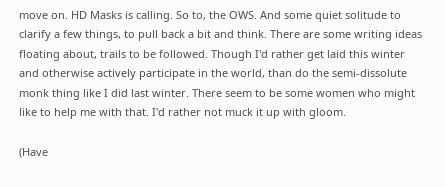move on. HD Masks is calling. So to, the OWS. And some quiet solitude to clarify a few things, to pull back a bit and think. There are some writing ideas floating about, trails to be followed. Though I'd rather get laid this winter and otherwise actively participate in the world, than do the semi-dissolute monk thing like I did last winter. There seem to be some women who might like to help me with that. I'd rather not muck it up with gloom.

(Have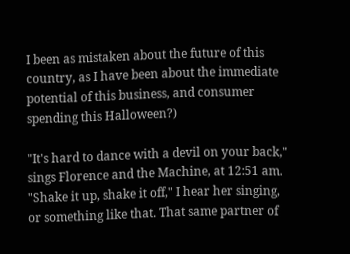I been as mistaken about the future of this country, as I have been about the immediate potential of this business, and consumer spending this Halloween?)

"It's hard to dance with a devil on your back," sings Florence and the Machine, at 12:51 am. "Shake it up, shake it off," I hear her singing, or something like that. That same partner of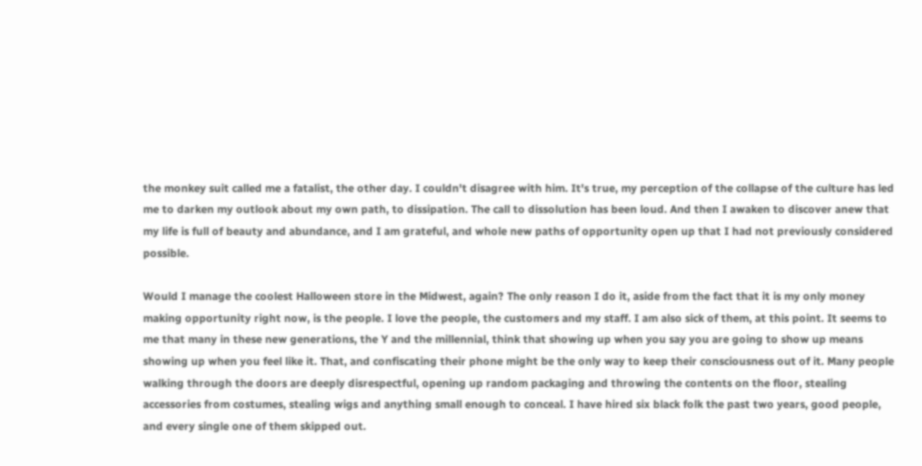the monkey suit called me a fatalist, the other day. I couldn't disagree with him. It's true, my perception of the collapse of the culture has led me to darken my outlook about my own path, to dissipation. The call to dissolution has been loud. And then I awaken to discover anew that my life is full of beauty and abundance, and I am grateful, and whole new paths of opportunity open up that I had not previously considered possible.

Would I manage the coolest Halloween store in the Midwest, again? The only reason I do it, aside from the fact that it is my only money making opportunity right now, is the people. I love the people, the customers and my staff. I am also sick of them, at this point. It seems to me that many in these new generations, the Y and the millennial, think that showing up when you say you are going to show up means showing up when you feel like it. That, and confiscating their phone might be the only way to keep their consciousness out of it. Many people walking through the doors are deeply disrespectful, opening up random packaging and throwing the contents on the floor, stealing accessories from costumes, stealing wigs and anything small enough to conceal. I have hired six black folk the past two years, good people, and every single one of them skipped out.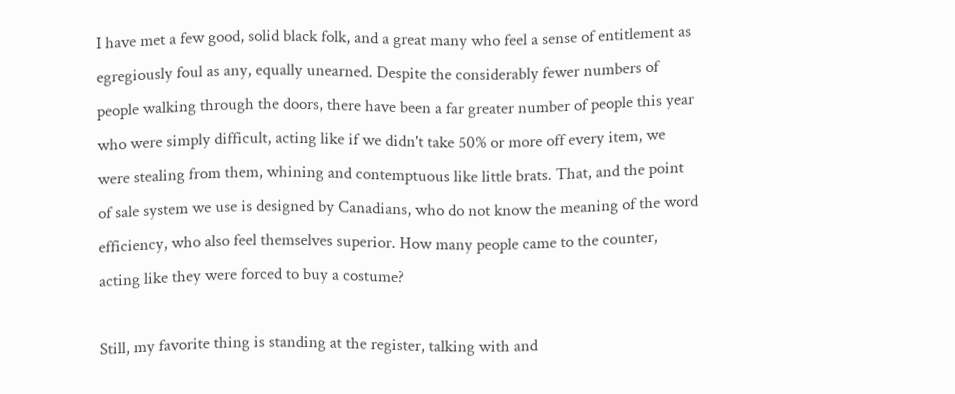I have met a few good, solid black folk, and a great many who feel a sense of entitlement as egregiously foul as any, equally unearned. Despite the considerably fewer numbers of people walking through the doors, there have been a far greater number of people this year who were simply difficult, acting like if we didn't take 50% or more off every item, we were stealing from them, whining and contemptuous like little brats. That, and the point of sale system we use is designed by Canadians, who do not know the meaning of the word efficiency, who also feel themselves superior. How many people came to the counter, acting like they were forced to buy a costume?

Still, my favorite thing is standing at the register, talking with and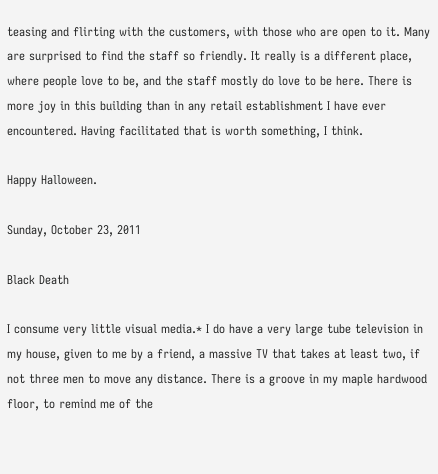teasing and flirting with the customers, with those who are open to it. Many are surprised to find the staff so friendly. It really is a different place, where people love to be, and the staff mostly do love to be here. There is more joy in this building than in any retail establishment I have ever encountered. Having facilitated that is worth something, I think.

Happy Halloween.

Sunday, October 23, 2011

Black Death

I consume very little visual media.* I do have a very large tube television in my house, given to me by a friend, a massive TV that takes at least two, if not three men to move any distance. There is a groove in my maple hardwood floor, to remind me of the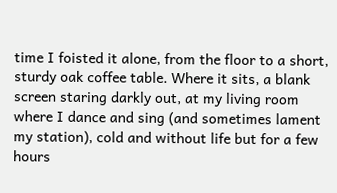time I foisted it alone, from the floor to a short, sturdy oak coffee table. Where it sits, a blank screen staring darkly out, at my living room where I dance and sing (and sometimes lament my station), cold and without life but for a few hours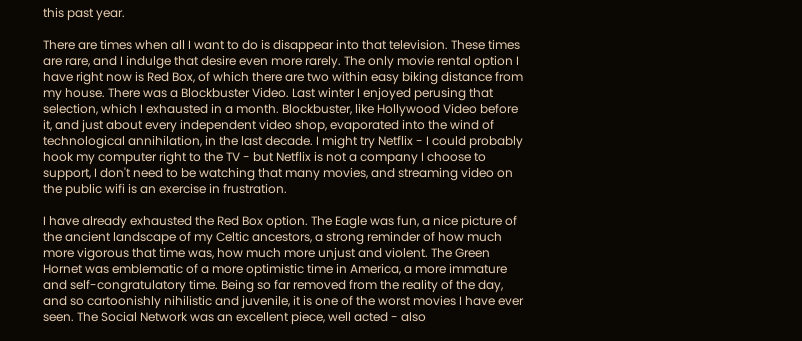this past year.

There are times when all I want to do is disappear into that television. These times are rare, and I indulge that desire even more rarely. The only movie rental option I have right now is Red Box, of which there are two within easy biking distance from my house. There was a Blockbuster Video. Last winter I enjoyed perusing that selection, which I exhausted in a month. Blockbuster, like Hollywood Video before it, and just about every independent video shop, evaporated into the wind of technological annihilation, in the last decade. I might try Netflix - I could probably hook my computer right to the TV - but Netflix is not a company I choose to support, I don't need to be watching that many movies, and streaming video on the public wifi is an exercise in frustration.

I have already exhausted the Red Box option. The Eagle was fun, a nice picture of the ancient landscape of my Celtic ancestors, a strong reminder of how much more vigorous that time was, how much more unjust and violent. The Green Hornet was emblematic of a more optimistic time in America, a more immature and self-congratulatory time. Being so far removed from the reality of the day, and so cartoonishly nihilistic and juvenile, it is one of the worst movies I have ever seen. The Social Network was an excellent piece, well acted - also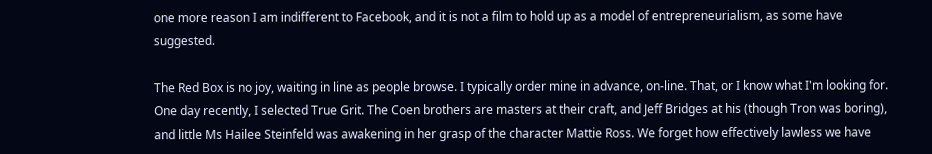one more reason I am indifferent to Facebook, and it is not a film to hold up as a model of entrepreneurialism, as some have suggested.

The Red Box is no joy, waiting in line as people browse. I typically order mine in advance, on-line. That, or I know what I'm looking for. One day recently, I selected True Grit. The Coen brothers are masters at their craft, and Jeff Bridges at his (though Tron was boring), and little Ms Hailee Steinfeld was awakening in her grasp of the character Mattie Ross. We forget how effectively lawless we have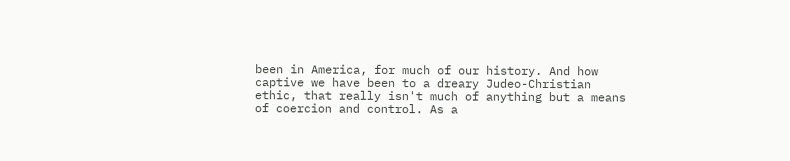been in America, for much of our history. And how captive we have been to a dreary Judeo-Christian ethic, that really isn't much of anything but a means of coercion and control. As a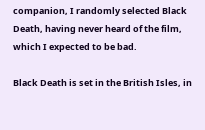companion, I randomly selected Black Death, having never heard of the film, which I expected to be bad.

Black Death is set in the British Isles, in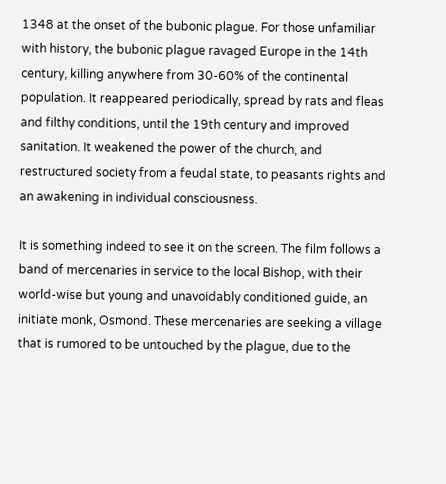1348 at the onset of the bubonic plague. For those unfamiliar with history, the bubonic plague ravaged Europe in the 14th century, killing anywhere from 30-60% of the continental population. It reappeared periodically, spread by rats and fleas and filthy conditions, until the 19th century and improved sanitation. It weakened the power of the church, and restructured society from a feudal state, to peasants rights and an awakening in individual consciousness.

It is something indeed to see it on the screen. The film follows a band of mercenaries in service to the local Bishop, with their world-wise but young and unavoidably conditioned guide, an initiate monk, Osmond. These mercenaries are seeking a village that is rumored to be untouched by the plague, due to the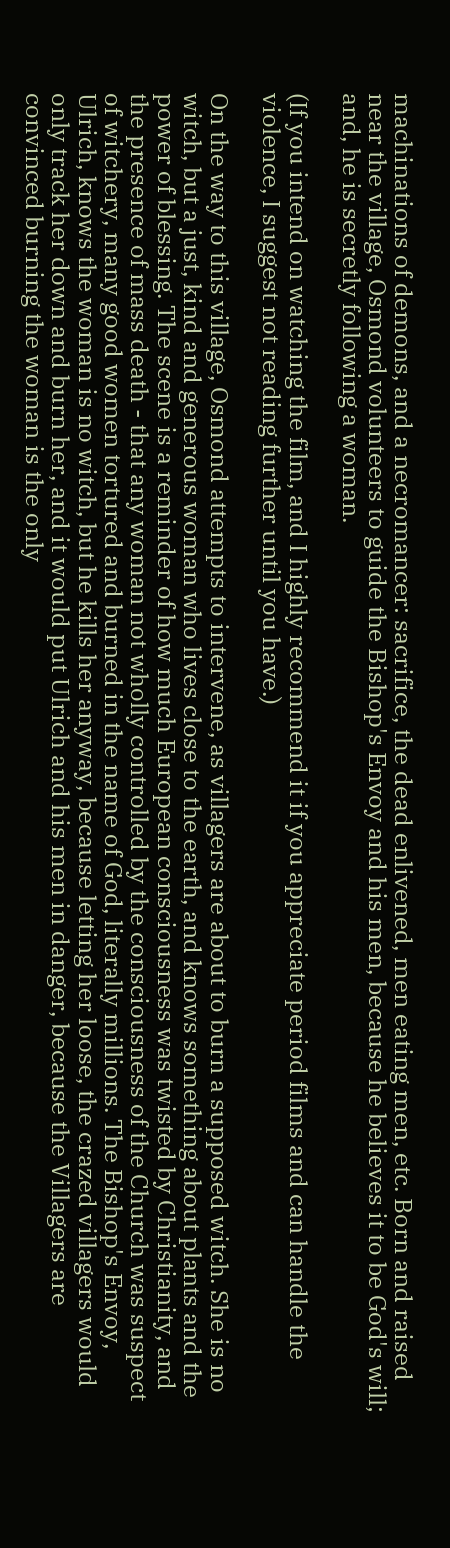machinations of demons, and a necromancer: sacrifice, the dead enlivened, men eating men, etc. Born and raised near the village, Osmond volunteers to guide the Bishop's Envoy and his men, because he believes it to be God's will; and, he is secretly following a woman.

(If you intend on watching the film, and I highly recommend it if you appreciate period films and can handle the violence, I suggest not reading further until you have.)

On the way to this village, Osmond attempts to intervene, as villagers are about to burn a supposed witch. She is no witch, but a just, kind and generous woman who lives close to the earth, and knows something about plants and the power of blessing. The scene is a reminder of how much European consciousness was twisted by Christianity, and the presence of mass death - that any woman not wholly controlled by the consciousness of the Church was suspect of witchery, many good women tortured and burned in the name of God, literally millions. The Bishop's Envoy, Ulrich, knows the woman is no witch, but he kills her anyway, because letting her loose, the crazed villagers would only track her down and burn her, and it would put Ulrich and his men in danger, because the Villagers are convinced burning the woman is the only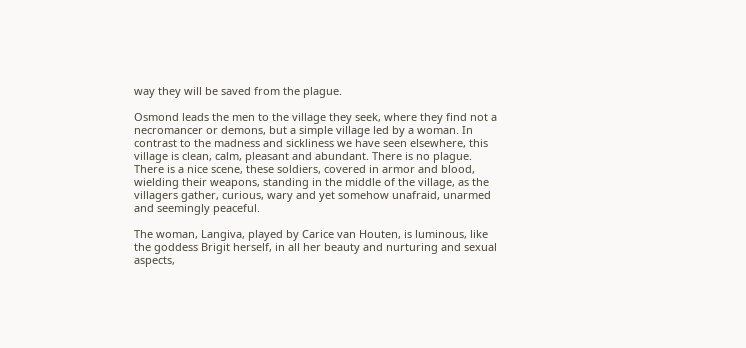way they will be saved from the plague.

Osmond leads the men to the village they seek, where they find not a necromancer or demons, but a simple village led by a woman. In contrast to the madness and sickliness we have seen elsewhere, this village is clean, calm, pleasant and abundant. There is no plague. There is a nice scene, these soldiers, covered in armor and blood, wielding their weapons, standing in the middle of the village, as the villagers gather, curious, wary and yet somehow unafraid, unarmed and seemingly peaceful.

The woman, Langiva, played by Carice van Houten, is luminous, like the goddess Brigit herself, in all her beauty and nurturing and sexual aspects,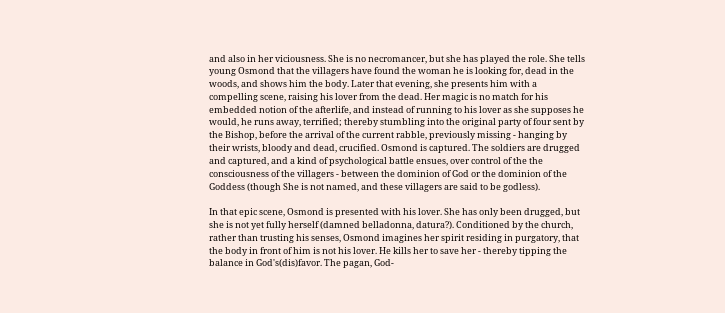and also in her viciousness. She is no necromancer, but she has played the role. She tells young Osmond that the villagers have found the woman he is looking for, dead in the woods, and shows him the body. Later that evening, she presents him with a compelling scene, raising his lover from the dead. Her magic is no match for his embedded notion of the afterlife, and instead of running to his lover as she supposes he would, he runs away, terrified; thereby stumbling into the original party of four sent by the Bishop, before the arrival of the current rabble, previously missing - hanging by their wrists, bloody and dead, crucified. Osmond is captured. The soldiers are drugged and captured, and a kind of psychological battle ensues, over control of the the consciousness of the villagers - between the dominion of God or the dominion of the Goddess (though She is not named, and these villagers are said to be godless).

In that epic scene, Osmond is presented with his lover. She has only been drugged, but she is not yet fully herself (damned belladonna, datura?). Conditioned by the church, rather than trusting his senses, Osmond imagines her spirit residing in purgatory, that the body in front of him is not his lover. He kills her to save her - thereby tipping the balance in God's(dis)favor. The pagan, God-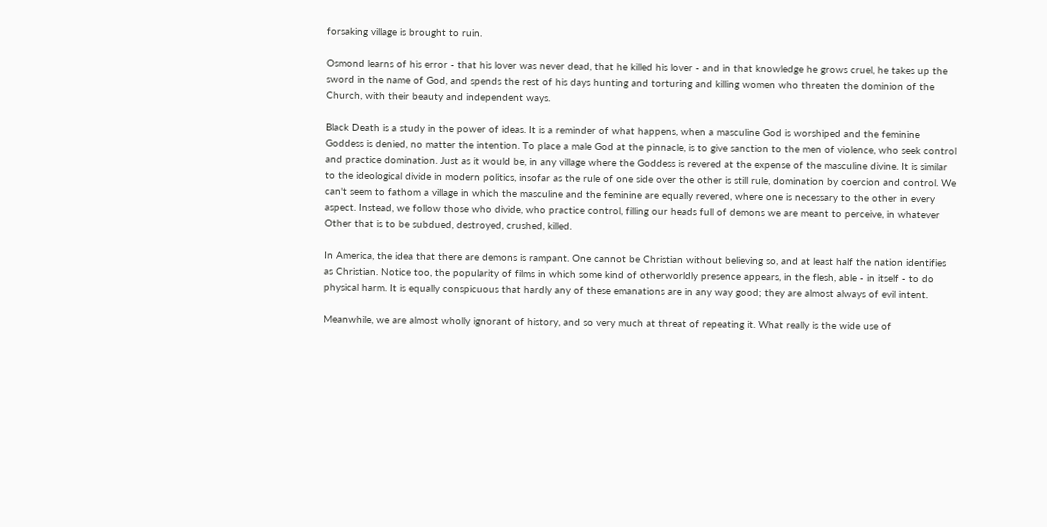forsaking village is brought to ruin.

Osmond learns of his error - that his lover was never dead, that he killed his lover - and in that knowledge he grows cruel, he takes up the sword in the name of God, and spends the rest of his days hunting and torturing and killing women who threaten the dominion of the Church, with their beauty and independent ways.

Black Death is a study in the power of ideas. It is a reminder of what happens, when a masculine God is worshiped and the feminine Goddess is denied, no matter the intention. To place a male God at the pinnacle, is to give sanction to the men of violence, who seek control and practice domination. Just as it would be, in any village where the Goddess is revered at the expense of the masculine divine. It is similar to the ideological divide in modern politics, insofar as the rule of one side over the other is still rule, domination by coercion and control. We can't seem to fathom a village in which the masculine and the feminine are equally revered, where one is necessary to the other in every aspect. Instead, we follow those who divide, who practice control, filling our heads full of demons we are meant to perceive, in whatever Other that is to be subdued, destroyed, crushed, killed.

In America, the idea that there are demons is rampant. One cannot be Christian without believing so, and at least half the nation identifies as Christian. Notice too, the popularity of films in which some kind of otherworldly presence appears, in the flesh, able - in itself - to do physical harm. It is equally conspicuous that hardly any of these emanations are in any way good; they are almost always of evil intent.

Meanwhile, we are almost wholly ignorant of history, and so very much at threat of repeating it. What really is the wide use of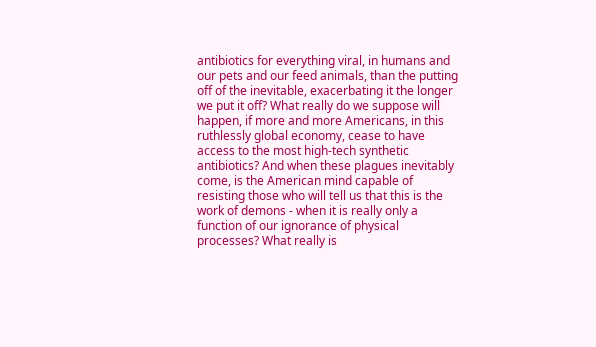antibiotics for everything viral, in humans and our pets and our feed animals, than the putting off of the inevitable, exacerbating it the longer we put it off? What really do we suppose will happen, if more and more Americans, in this ruthlessly global economy, cease to have access to the most high-tech synthetic antibiotics? And when these plagues inevitably come, is the American mind capable of resisting those who will tell us that this is the work of demons - when it is really only a function of our ignorance of physical processes? What really is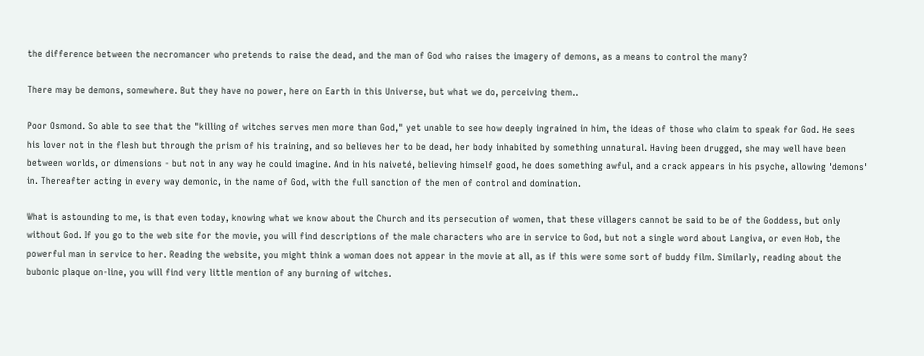the difference between the necromancer who pretends to raise the dead, and the man of God who raises the imagery of demons, as a means to control the many?

There may be demons, somewhere. But they have no power, here on Earth in this Universe, but what we do, perceiving them..

Poor Osmond. So able to see that the "killing of witches serves men more than God," yet unable to see how deeply ingrained in him, the ideas of those who claim to speak for God. He sees his lover not in the flesh but through the prism of his training, and so believes her to be dead, her body inhabited by something unnatural. Having been drugged, she may well have been between worlds, or dimensions - but not in any way he could imagine. And in his naiveté, believing himself good, he does something awful, and a crack appears in his psyche, allowing 'demons' in. Thereafter acting in every way demonic, in the name of God, with the full sanction of the men of control and domination.

What is astounding to me, is that even today, knowing what we know about the Church and its persecution of women, that these villagers cannot be said to be of the Goddess, but only without God. If you go to the web site for the movie, you will find descriptions of the male characters who are in service to God, but not a single word about Langiva, or even Hob, the powerful man in service to her. Reading the website, you might think a woman does not appear in the movie at all, as if this were some sort of buddy film. Similarly, reading about the bubonic plaque on-line, you will find very little mention of any burning of witches.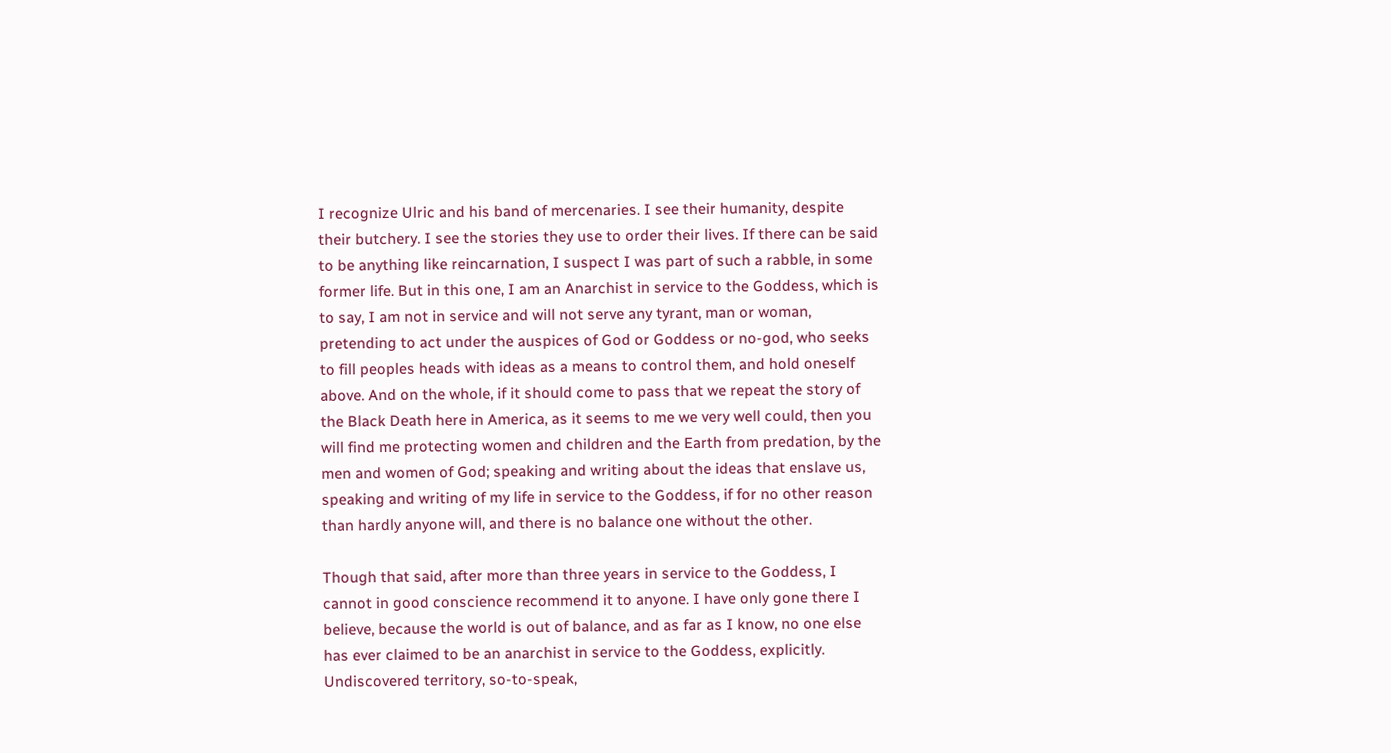I recognize Ulric and his band of mercenaries. I see their humanity, despite their butchery. I see the stories they use to order their lives. If there can be said to be anything like reincarnation, I suspect I was part of such a rabble, in some former life. But in this one, I am an Anarchist in service to the Goddess, which is to say, I am not in service and will not serve any tyrant, man or woman, pretending to act under the auspices of God or Goddess or no-god, who seeks to fill peoples heads with ideas as a means to control them, and hold oneself above. And on the whole, if it should come to pass that we repeat the story of the Black Death here in America, as it seems to me we very well could, then you will find me protecting women and children and the Earth from predation, by the men and women of God; speaking and writing about the ideas that enslave us, speaking and writing of my life in service to the Goddess, if for no other reason than hardly anyone will, and there is no balance one without the other.

Though that said, after more than three years in service to the Goddess, I cannot in good conscience recommend it to anyone. I have only gone there I believe, because the world is out of balance, and as far as I know, no one else has ever claimed to be an anarchist in service to the Goddess, explicitly. Undiscovered territory, so-to-speak,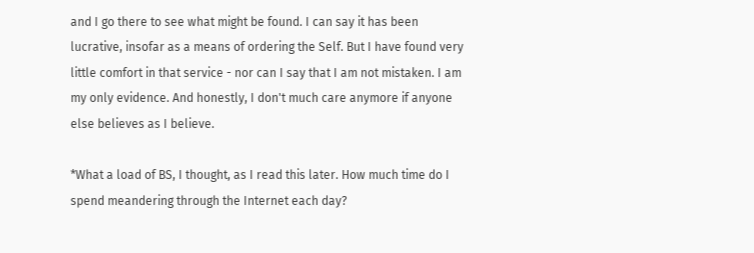and I go there to see what might be found. I can say it has been lucrative, insofar as a means of ordering the Self. But I have found very little comfort in that service - nor can I say that I am not mistaken. I am my only evidence. And honestly, I don't much care anymore if anyone else believes as I believe.

*What a load of BS, I thought, as I read this later. How much time do I spend meandering through the Internet each day?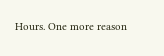Hours. One more reason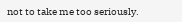not to take me too seriously.